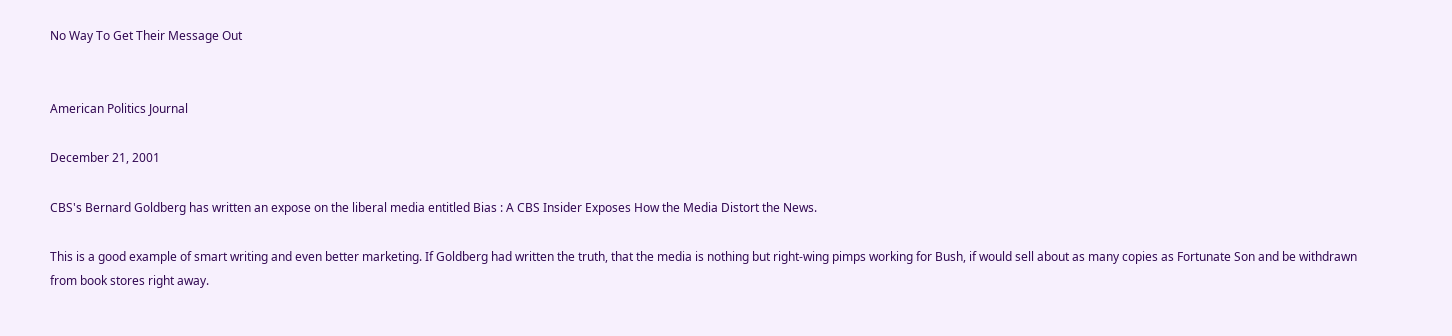No Way To Get Their Message Out


American Politics Journal

December 21, 2001

CBS's Bernard Goldberg has written an expose on the liberal media entitled Bias : A CBS Insider Exposes How the Media Distort the News.

This is a good example of smart writing and even better marketing. If Goldberg had written the truth, that the media is nothing but right-wing pimps working for Bush, if would sell about as many copies as Fortunate Son and be withdrawn from book stores right away.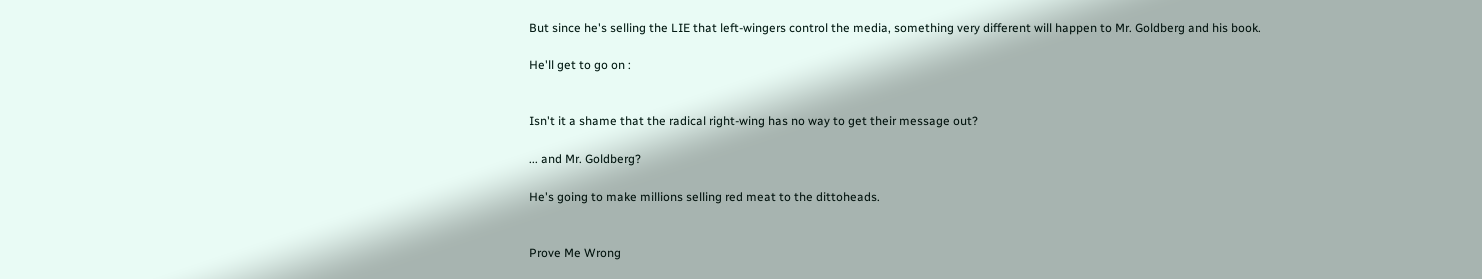But since he's selling the LIE that left-wingers control the media, something very different will happen to Mr. Goldberg and his book.

He'll get to go on :


Isn't it a shame that the radical right-wing has no way to get their message out?

... and Mr. Goldberg?

He's going to make millions selling red meat to the dittoheads.


Prove Me Wrong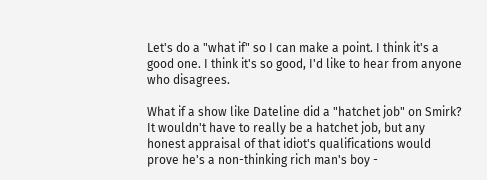Let's do a "what if" so I can make a point. I think it's a good one. I think it's so good, I'd like to hear from anyone who disagrees.

What if a show like Dateline did a "hatchet job" on Smirk? It wouldn't have to really be a hatchet job, but any honest appraisal of that idiot's qualifications would prove he's a non-thinking rich man's boy -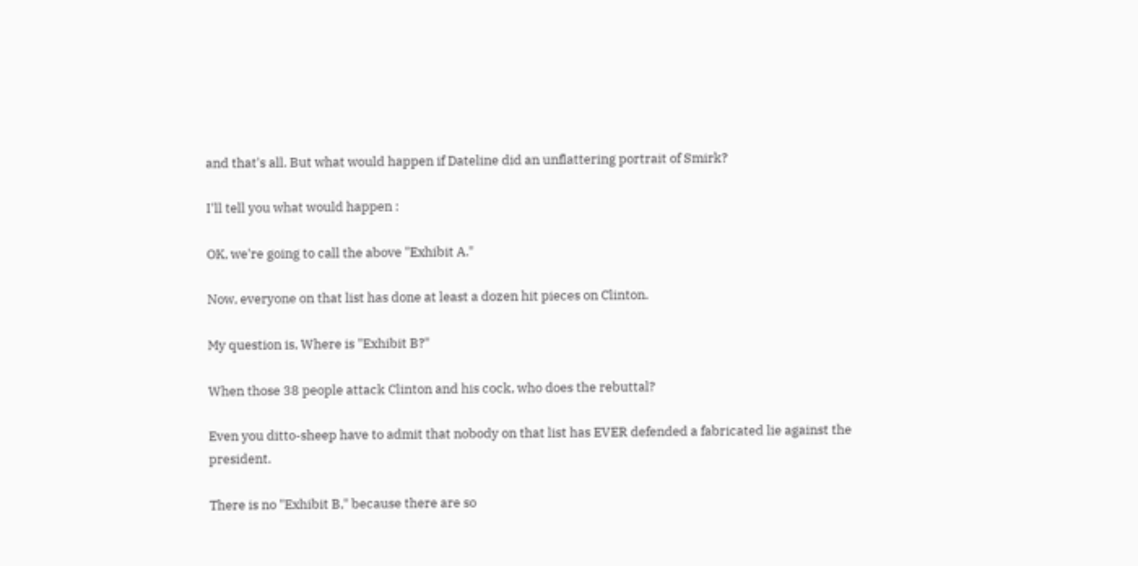and that's all. But what would happen if Dateline did an unflattering portrait of Smirk?

I'll tell you what would happen :

OK, we're going to call the above "Exhibit A."

Now, everyone on that list has done at least a dozen hit pieces on Clinton.

My question is, Where is "Exhibit B?"

When those 38 people attack Clinton and his cock, who does the rebuttal?

Even you ditto-sheep have to admit that nobody on that list has EVER defended a fabricated lie against the president.

There is no "Exhibit B," because there are so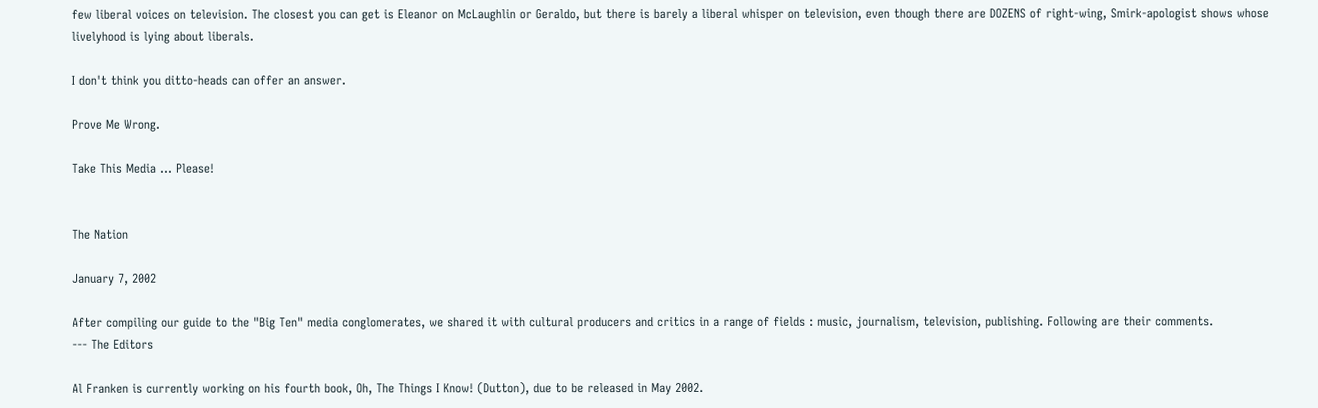few liberal voices on television. The closest you can get is Eleanor on McLaughlin or Geraldo, but there is barely a liberal whisper on television, even though there are DOZENS of right-wing, Smirk-apologist shows whose livelyhood is lying about liberals.

I don't think you ditto-heads can offer an answer.

Prove Me Wrong.

Take This Media ... Please!


The Nation

January 7, 2002

After compiling our guide to the "Big Ten" media conglomerates, we shared it with cultural producers and critics in a range of fields : music, journalism, television, publishing. Following are their comments.
--- The Editors

Al Franken is currently working on his fourth book, Oh, The Things I Know! (Dutton), due to be released in May 2002.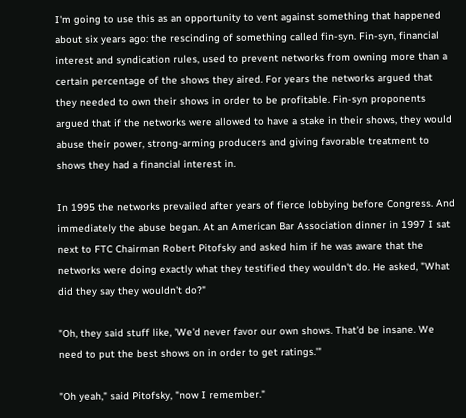I'm going to use this as an opportunity to vent against something that happened about six years ago: the rescinding of something called fin-syn. Fin-syn, financial interest and syndication rules, used to prevent networks from owning more than a certain percentage of the shows they aired. For years the networks argued that they needed to own their shows in order to be profitable. Fin-syn proponents argued that if the networks were allowed to have a stake in their shows, they would abuse their power, strong-arming producers and giving favorable treatment to shows they had a financial interest in.

In 1995 the networks prevailed after years of fierce lobbying before Congress. And immediately the abuse began. At an American Bar Association dinner in 1997 I sat next to FTC Chairman Robert Pitofsky and asked him if he was aware that the networks were doing exactly what they testified they wouldn't do. He asked, "What did they say they wouldn't do?"

"Oh, they said stuff like, 'We'd never favor our own shows. That'd be insane. We need to put the best shows on in order to get ratings.'"

"Oh yeah," said Pitofsky, "now I remember."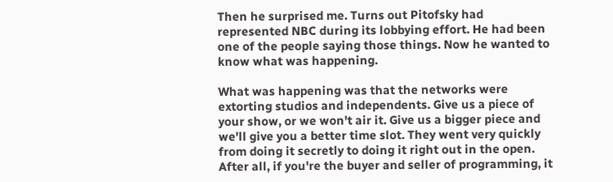Then he surprised me. Turns out Pitofsky had represented NBC during its lobbying effort. He had been one of the people saying those things. Now he wanted to know what was happening.

What was happening was that the networks were extorting studios and independents. Give us a piece of your show, or we won't air it. Give us a bigger piece and we'll give you a better time slot. They went very quickly from doing it secretly to doing it right out in the open. After all, if you're the buyer and seller of programming, it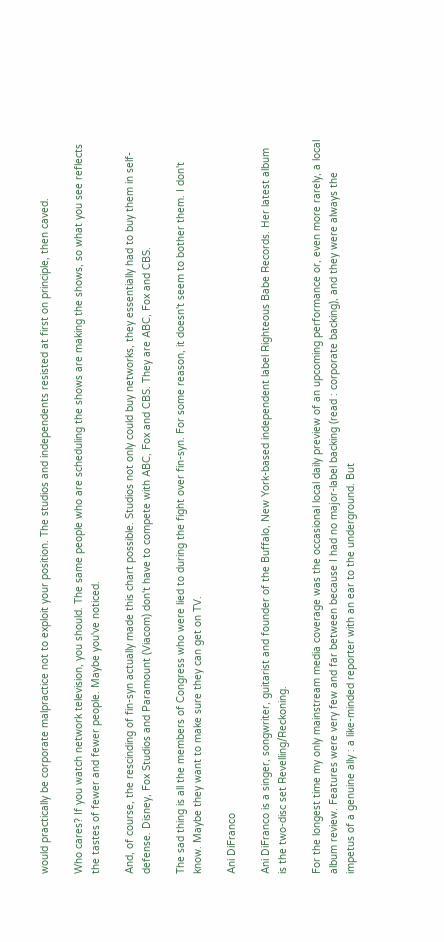would practically be corporate malpractice not to exploit your position. The studios and independents resisted at first on principle, then caved.

Who cares? If you watch network television, you should. The same people who are scheduling the shows are making the shows, so what you see reflects the tastes of fewer and fewer people. Maybe you've noticed.

And, of course, the rescinding of fin-syn actually made this chart possible. Studios not only could buy networks, they essentially had to buy them in self-defense. Disney, Fox Studios and Paramount (Viacom) don't have to compete with ABC, Fox and CBS. They are ABC, Fox and CBS.

The sad thing is all the members of Congress who were lied to during the fight over fin-syn. For some reason, it doesn't seem to bother them. I don't know. Maybe they want to make sure they can get on TV.

Ani DiFranco

Ani DiFranco is a singer, songwriter, guitarist and founder of the Buffalo, New York-based independent label Righteous Babe Records. Her latest album is the two-disc set Revelling/Reckoning.

For the longest time my only mainstream media coverage was the occasional local daily preview of an upcoming performance or, even more rarely, a local album review. Features were very few and far between because I had no major-label backing (read : corporate backing), and they were always the impetus of a genuine ally : a like-minded reporter with an ear to the underground. But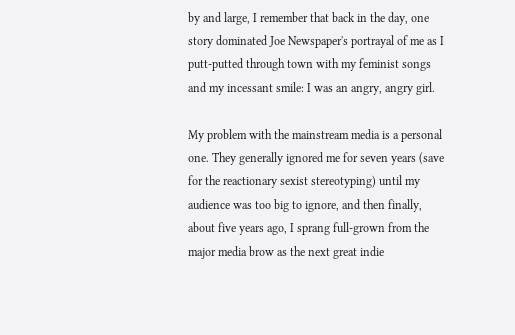by and large, I remember that back in the day, one story dominated Joe Newspaper's portrayal of me as I putt-putted through town with my feminist songs and my incessant smile: I was an angry, angry girl.

My problem with the mainstream media is a personal one. They generally ignored me for seven years (save for the reactionary sexist stereotyping) until my audience was too big to ignore, and then finally, about five years ago, I sprang full-grown from the major media brow as the next great indie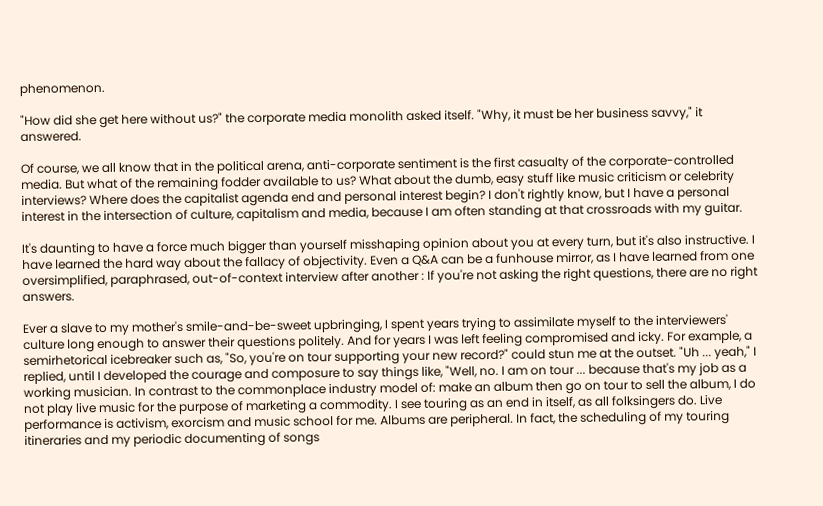phenomenon.

"How did she get here without us?" the corporate media monolith asked itself. "Why, it must be her business savvy," it answered.

Of course, we all know that in the political arena, anti-corporate sentiment is the first casualty of the corporate-controlled media. But what of the remaining fodder available to us? What about the dumb, easy stuff like music criticism or celebrity interviews? Where does the capitalist agenda end and personal interest begin? I don't rightly know, but I have a personal interest in the intersection of culture, capitalism and media, because I am often standing at that crossroads with my guitar.

It's daunting to have a force much bigger than yourself misshaping opinion about you at every turn, but it's also instructive. I have learned the hard way about the fallacy of objectivity. Even a Q&A can be a funhouse mirror, as I have learned from one oversimplified, paraphrased, out-of-context interview after another : If you're not asking the right questions, there are no right answers.

Ever a slave to my mother's smile-and-be-sweet upbringing, I spent years trying to assimilate myself to the interviewers' culture long enough to answer their questions politely. And for years I was left feeling compromised and icky. For example, a semirhetorical icebreaker such as, "So, you're on tour supporting your new record?" could stun me at the outset. "Uh ... yeah," I replied, until I developed the courage and composure to say things like, "Well, no. I am on tour ... because that's my job as a working musician. In contrast to the commonplace industry model of: make an album then go on tour to sell the album, I do not play live music for the purpose of marketing a commodity. I see touring as an end in itself, as all folksingers do. Live performance is activism, exorcism and music school for me. Albums are peripheral. In fact, the scheduling of my touring itineraries and my periodic documenting of songs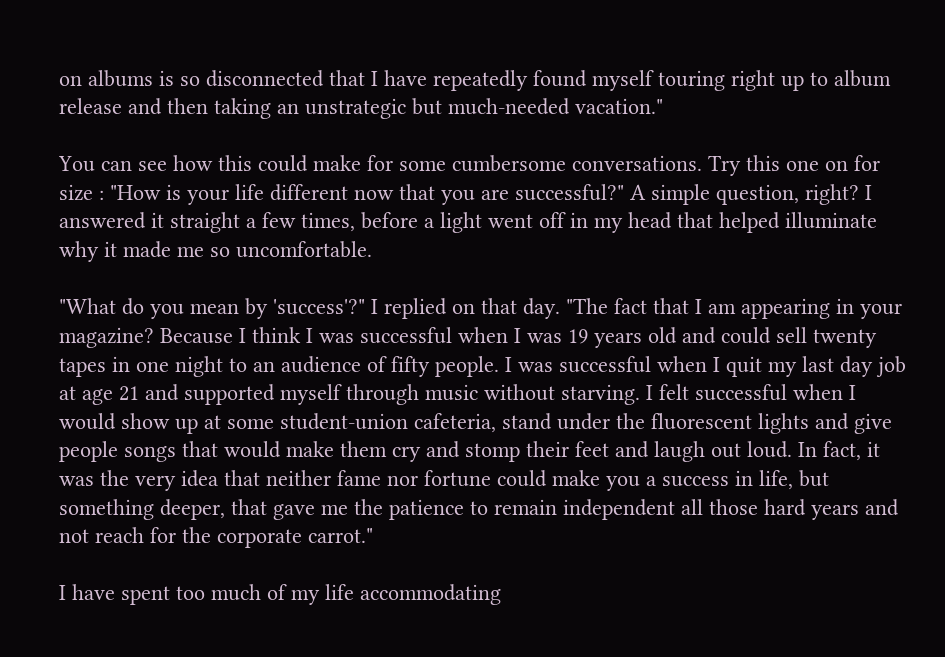on albums is so disconnected that I have repeatedly found myself touring right up to album release and then taking an unstrategic but much-needed vacation."

You can see how this could make for some cumbersome conversations. Try this one on for size : "How is your life different now that you are successful?" A simple question, right? I answered it straight a few times, before a light went off in my head that helped illuminate why it made me so uncomfortable.

"What do you mean by 'success'?" I replied on that day. "The fact that I am appearing in your magazine? Because I think I was successful when I was 19 years old and could sell twenty tapes in one night to an audience of fifty people. I was successful when I quit my last day job at age 21 and supported myself through music without starving. I felt successful when I would show up at some student-union cafeteria, stand under the fluorescent lights and give people songs that would make them cry and stomp their feet and laugh out loud. In fact, it was the very idea that neither fame nor fortune could make you a success in life, but something deeper, that gave me the patience to remain independent all those hard years and not reach for the corporate carrot."

I have spent too much of my life accommodating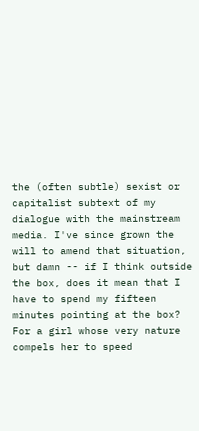the (often subtle) sexist or capitalist subtext of my dialogue with the mainstream media. I've since grown the will to amend that situation, but damn -- if I think outside the box, does it mean that I have to spend my fifteen minutes pointing at the box? For a girl whose very nature compels her to speed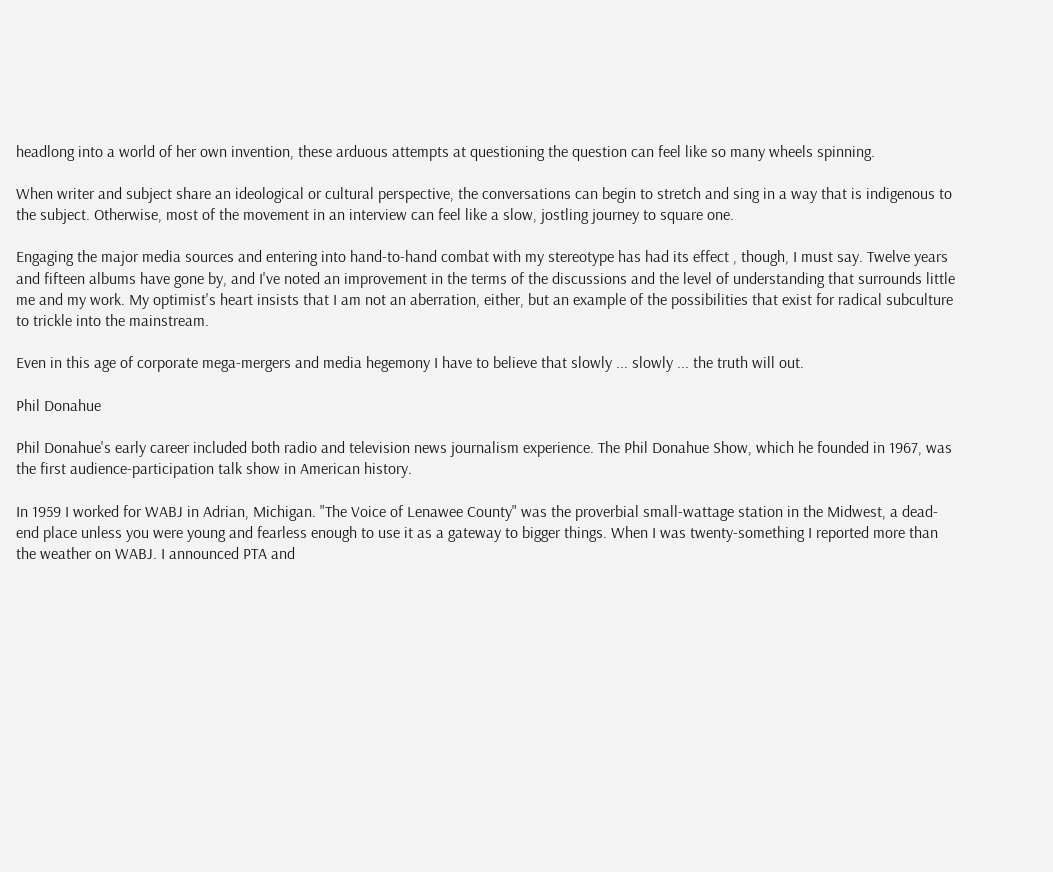headlong into a world of her own invention, these arduous attempts at questioning the question can feel like so many wheels spinning.

When writer and subject share an ideological or cultural perspective, the conversations can begin to stretch and sing in a way that is indigenous to the subject. Otherwise, most of the movement in an interview can feel like a slow, jostling journey to square one.

Engaging the major media sources and entering into hand-to-hand combat with my stereotype has had its effect , though, I must say. Twelve years and fifteen albums have gone by, and I've noted an improvement in the terms of the discussions and the level of understanding that surrounds little me and my work. My optimist's heart insists that I am not an aberration, either, but an example of the possibilities that exist for radical subculture to trickle into the mainstream.

Even in this age of corporate mega-mergers and media hegemony I have to believe that slowly ... slowly ... the truth will out.

Phil Donahue

Phil Donahue's early career included both radio and television news journalism experience. The Phil Donahue Show, which he founded in 1967, was the first audience-participation talk show in American history.

In 1959 I worked for WABJ in Adrian, Michigan. "The Voice of Lenawee County" was the proverbial small-wattage station in the Midwest, a dead-end place unless you were young and fearless enough to use it as a gateway to bigger things. When I was twenty-something I reported more than the weather on WABJ. I announced PTA and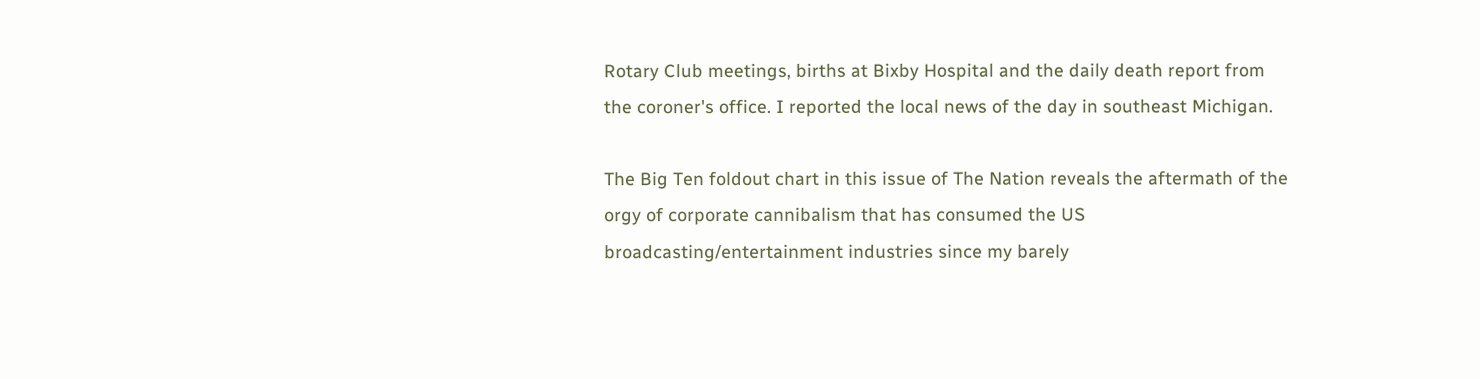Rotary Club meetings, births at Bixby Hospital and the daily death report from the coroner's office. I reported the local news of the day in southeast Michigan.

The Big Ten foldout chart in this issue of The Nation reveals the aftermath of the orgy of corporate cannibalism that has consumed the US broadcasting/entertainment industries since my barely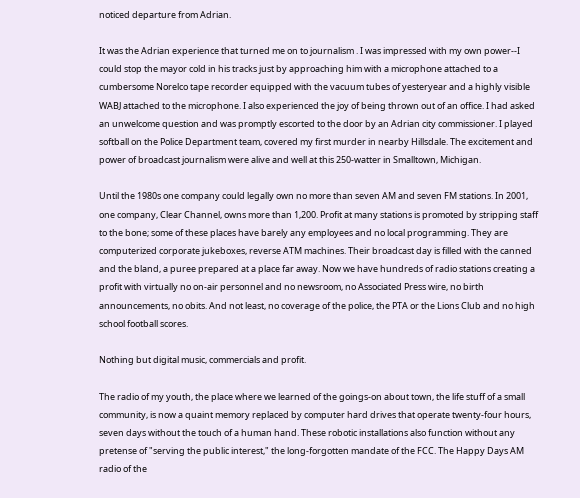noticed departure from Adrian.

It was the Adrian experience that turned me on to journalism . I was impressed with my own power--I could stop the mayor cold in his tracks just by approaching him with a microphone attached to a cumbersome Norelco tape recorder equipped with the vacuum tubes of yesteryear and a highly visible WABJ attached to the microphone. I also experienced the joy of being thrown out of an office. I had asked an unwelcome question and was promptly escorted to the door by an Adrian city commissioner. I played softball on the Police Department team, covered my first murder in nearby Hillsdale. The excitement and power of broadcast journalism were alive and well at this 250-watter in Smalltown, Michigan.

Until the 1980s one company could legally own no more than seven AM and seven FM stations. In 2001, one company, Clear Channel, owns more than 1,200. Profit at many stations is promoted by stripping staff to the bone; some of these places have barely any employees and no local programming. They are computerized corporate jukeboxes, reverse ATM machines. Their broadcast day is filled with the canned and the bland, a puree prepared at a place far away. Now we have hundreds of radio stations creating a profit with virtually no on-air personnel and no newsroom, no Associated Press wire, no birth announcements, no obits. And not least, no coverage of the police, the PTA or the Lions Club and no high school football scores.

Nothing but digital music, commercials and profit.

The radio of my youth, the place where we learned of the goings-on about town, the life stuff of a small community, is now a quaint memory replaced by computer hard drives that operate twenty-four hours, seven days without the touch of a human hand. These robotic installations also function without any pretense of "serving the public interest," the long-forgotten mandate of the FCC. The Happy Days AM radio of the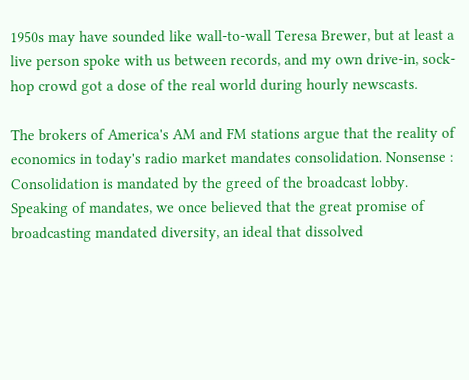1950s may have sounded like wall-to-wall Teresa Brewer, but at least a live person spoke with us between records, and my own drive-in, sock-hop crowd got a dose of the real world during hourly newscasts.

The brokers of America's AM and FM stations argue that the reality of economics in today's radio market mandates consolidation. Nonsense : Consolidation is mandated by the greed of the broadcast lobby. Speaking of mandates, we once believed that the great promise of broadcasting mandated diversity, an ideal that dissolved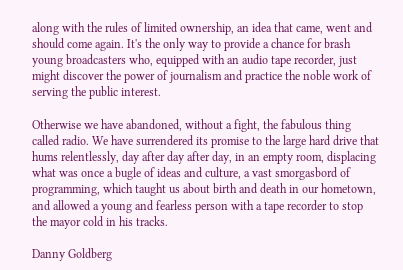along with the rules of limited ownership, an idea that came, went and should come again. It's the only way to provide a chance for brash young broadcasters who, equipped with an audio tape recorder, just might discover the power of journalism and practice the noble work of serving the public interest.

Otherwise we have abandoned, without a fight, the fabulous thing called radio. We have surrendered its promise to the large hard drive that hums relentlessly, day after day after day, in an empty room, displacing what was once a bugle of ideas and culture, a vast smorgasbord of programming, which taught us about birth and death in our hometown, and allowed a young and fearless person with a tape recorder to stop the mayor cold in his tracks.

Danny Goldberg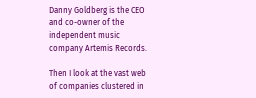Danny Goldberg is the CEO and co-owner of the independent music company Artemis Records.

Then I look at the vast web of companies clustered in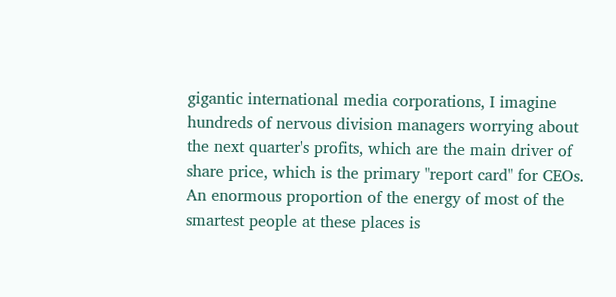gigantic international media corporations, I imagine hundreds of nervous division managers worrying about the next quarter's profits, which are the main driver of share price, which is the primary "report card" for CEOs. An enormous proportion of the energy of most of the smartest people at these places is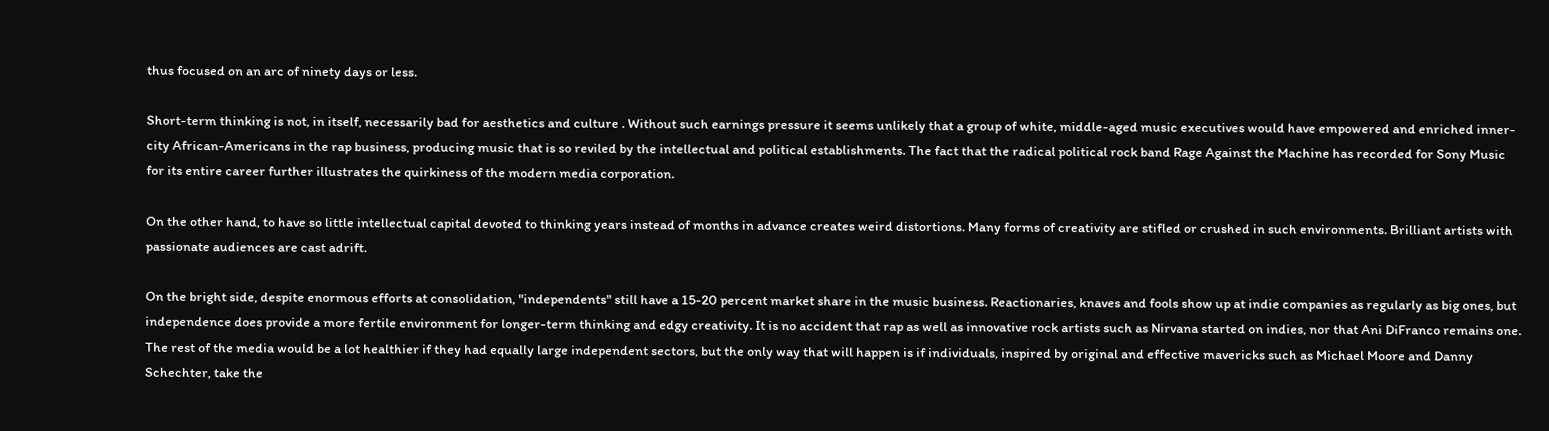thus focused on an arc of ninety days or less.

Short-term thinking is not, in itself, necessarily bad for aesthetics and culture . Without such earnings pressure it seems unlikely that a group of white, middle-aged music executives would have empowered and enriched inner-city African-Americans in the rap business, producing music that is so reviled by the intellectual and political establishments. The fact that the radical political rock band Rage Against the Machine has recorded for Sony Music for its entire career further illustrates the quirkiness of the modern media corporation.

On the other hand, to have so little intellectual capital devoted to thinking years instead of months in advance creates weird distortions. Many forms of creativity are stifled or crushed in such environments. Brilliant artists with passionate audiences are cast adrift.

On the bright side, despite enormous efforts at consolidation, "independents" still have a 15-20 percent market share in the music business. Reactionaries, knaves and fools show up at indie companies as regularly as big ones, but independence does provide a more fertile environment for longer-term thinking and edgy creativity. It is no accident that rap as well as innovative rock artists such as Nirvana started on indies, nor that Ani DiFranco remains one. The rest of the media would be a lot healthier if they had equally large independent sectors, but the only way that will happen is if individuals, inspired by original and effective mavericks such as Michael Moore and Danny Schechter, take the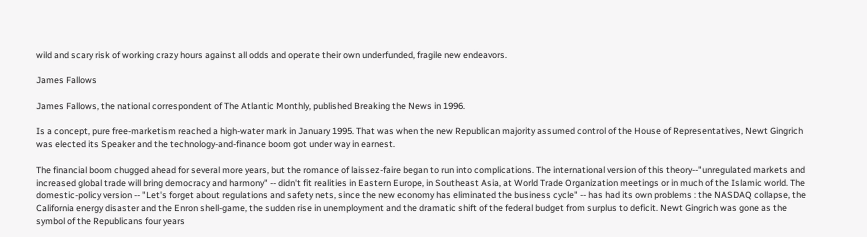wild and scary risk of working crazy hours against all odds and operate their own underfunded, fragile new endeavors.

James Fallows

James Fallows, the national correspondent of The Atlantic Monthly, published Breaking the News in 1996.

Is a concept, pure free-marketism reached a high-water mark in January 1995. That was when the new Republican majority assumed control of the House of Representatives, Newt Gingrich was elected its Speaker and the technology-and-finance boom got under way in earnest.

The financial boom chugged ahead for several more years, but the romance of laissez-faire began to run into complications. The international version of this theory--"unregulated markets and increased global trade will bring democracy and harmony" -- didn't fit realities in Eastern Europe, in Southeast Asia, at World Trade Organization meetings or in much of the Islamic world. The domestic-policy version -- "Let's forget about regulations and safety nets, since the new economy has eliminated the business cycle" -- has had its own problems : the NASDAQ collapse, the California energy disaster and the Enron shell-game, the sudden rise in unemployment and the dramatic shift of the federal budget from surplus to deficit. Newt Gingrich was gone as the symbol of the Republicans four years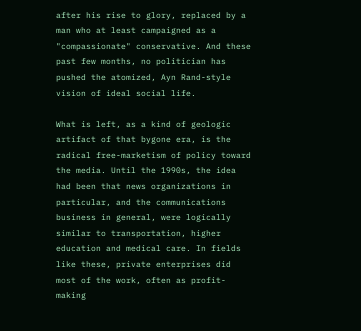after his rise to glory, replaced by a man who at least campaigned as a "compassionate" conservative. And these past few months, no politician has pushed the atomized, Ayn Rand-style vision of ideal social life.

What is left, as a kind of geologic artifact of that bygone era, is the radical free-marketism of policy toward the media. Until the 1990s, the idea had been that news organizations in particular, and the communications business in general, were logically similar to transportation, higher education and medical care. In fields like these, private enterprises did most of the work, often as profit-making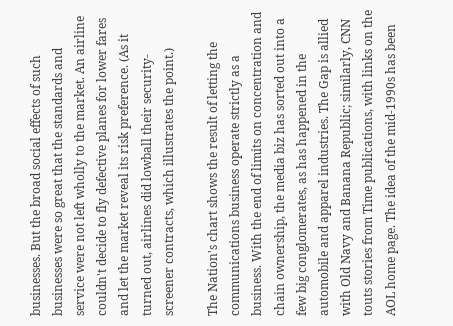businesses. But the broad social effects of such businesses were so great that the standards and service were not left wholly to the market. An airline couldn't decide to fly defective planes for lower fares and let the market reveal its risk preference. (As it turned out, airlines did lowball their security-screener contracts, which illustrates the point.)

The Nation's chart shows the result of letting the communications business operate strictly as a business. With the end of limits on concentration and chain ownership, the media biz has sorted out into a few big conglomerates, as has happened in the automobile and apparel industries. The Gap is allied with Old Navy and Banana Republic; similarly, CNN touts stories from Time publications, with links on the AOL home page. The idea of the mid-1990s has been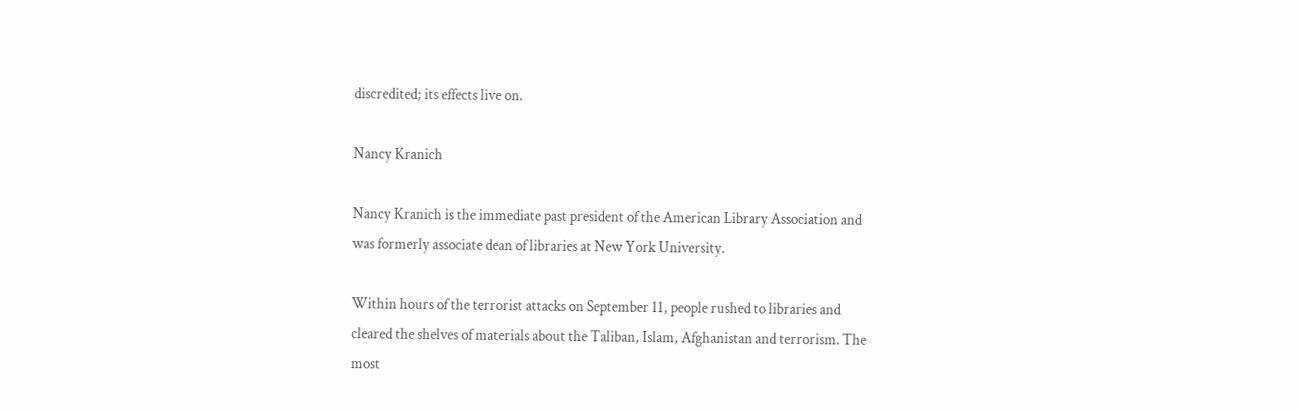discredited; its effects live on.

Nancy Kranich

Nancy Kranich is the immediate past president of the American Library Association and was formerly associate dean of libraries at New York University.

Within hours of the terrorist attacks on September 11, people rushed to libraries and cleared the shelves of materials about the Taliban, Islam, Afghanistan and terrorism. The most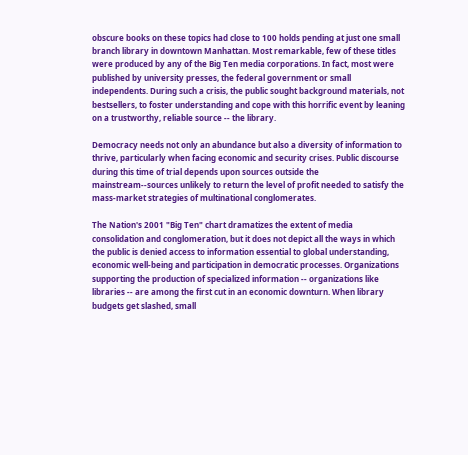obscure books on these topics had close to 100 holds pending at just one small branch library in downtown Manhattan. Most remarkable, few of these titles were produced by any of the Big Ten media corporations. In fact, most were published by university presses, the federal government or small independents. During such a crisis, the public sought background materials, not bestsellers, to foster understanding and cope with this horrific event by leaning on a trustworthy, reliable source -- the library.

Democracy needs not only an abundance but also a diversity of information to thrive, particularly when facing economic and security crises. Public discourse during this time of trial depends upon sources outside the mainstream--sources unlikely to return the level of profit needed to satisfy the mass-market strategies of multinational conglomerates.

The Nation's 2001 "Big Ten" chart dramatizes the extent of media consolidation and conglomeration, but it does not depict all the ways in which the public is denied access to information essential to global understanding, economic well-being and participation in democratic processes. Organizations supporting the production of specialized information -- organizations like libraries -- are among the first cut in an economic downturn. When library budgets get slashed, small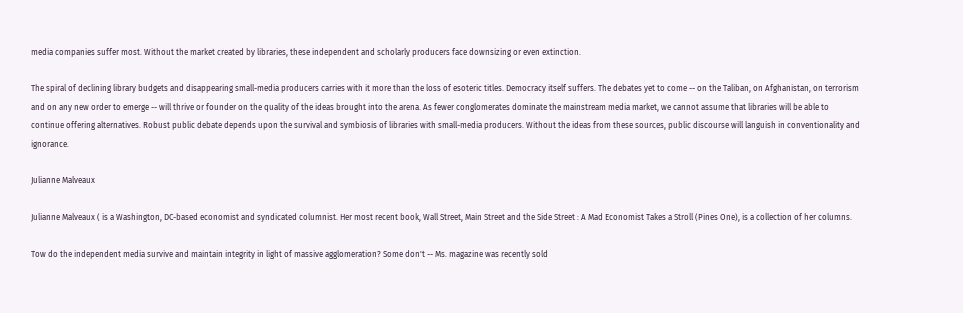media companies suffer most. Without the market created by libraries, these independent and scholarly producers face downsizing or even extinction.

The spiral of declining library budgets and disappearing small-media producers carries with it more than the loss of esoteric titles. Democracy itself suffers. The debates yet to come -- on the Taliban, on Afghanistan, on terrorism and on any new order to emerge -- will thrive or founder on the quality of the ideas brought into the arena. As fewer conglomerates dominate the mainstream media market, we cannot assume that libraries will be able to continue offering alternatives. Robust public debate depends upon the survival and symbiosis of libraries with small-media producers. Without the ideas from these sources, public discourse will languish in conventionality and ignorance.

Julianne Malveaux

Julianne Malveaux ( is a Washington, DC-based economist and syndicated columnist. Her most recent book, Wall Street, Main Street and the Side Street : A Mad Economist Takes a Stroll (Pines One), is a collection of her columns.

Tow do the independent media survive and maintain integrity in light of massive agglomeration? Some don't -- Ms. magazine was recently sold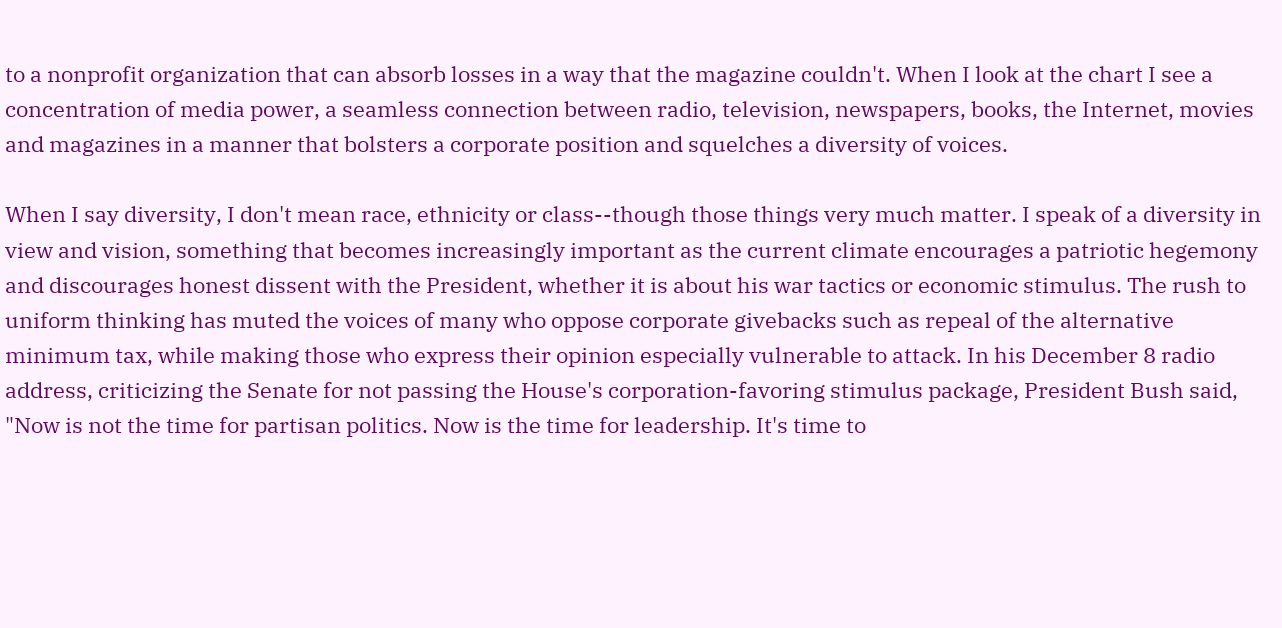to a nonprofit organization that can absorb losses in a way that the magazine couldn't. When I look at the chart I see a concentration of media power, a seamless connection between radio, television, newspapers, books, the Internet, movies and magazines in a manner that bolsters a corporate position and squelches a diversity of voices.

When I say diversity, I don't mean race, ethnicity or class--though those things very much matter. I speak of a diversity in view and vision, something that becomes increasingly important as the current climate encourages a patriotic hegemony and discourages honest dissent with the President, whether it is about his war tactics or economic stimulus. The rush to uniform thinking has muted the voices of many who oppose corporate givebacks such as repeal of the alternative minimum tax, while making those who express their opinion especially vulnerable to attack. In his December 8 radio address, criticizing the Senate for not passing the House's corporation-favoring stimulus package, President Bush said, "Now is not the time for partisan politics. Now is the time for leadership. It's time to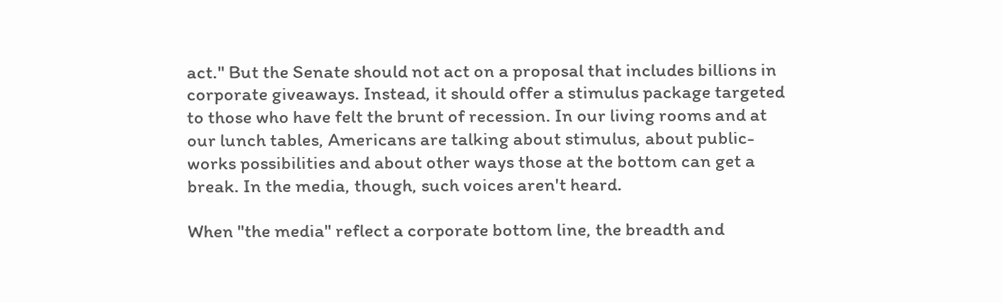act." But the Senate should not act on a proposal that includes billions in corporate giveaways. Instead, it should offer a stimulus package targeted to those who have felt the brunt of recession. In our living rooms and at our lunch tables, Americans are talking about stimulus, about public-works possibilities and about other ways those at the bottom can get a break. In the media, though, such voices aren't heard.

When "the media" reflect a corporate bottom line, the breadth and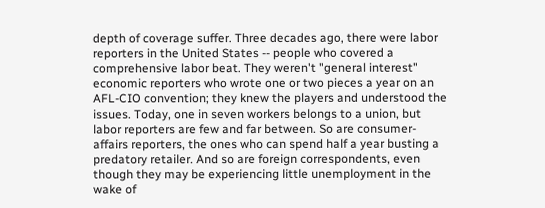depth of coverage suffer. Three decades ago, there were labor reporters in the United States -- people who covered a comprehensive labor beat. They weren't "general interest" economic reporters who wrote one or two pieces a year on an AFL-CIO convention; they knew the players and understood the issues. Today, one in seven workers belongs to a union, but labor reporters are few and far between. So are consumer-affairs reporters, the ones who can spend half a year busting a predatory retailer. And so are foreign correspondents, even though they may be experiencing little unemployment in the wake of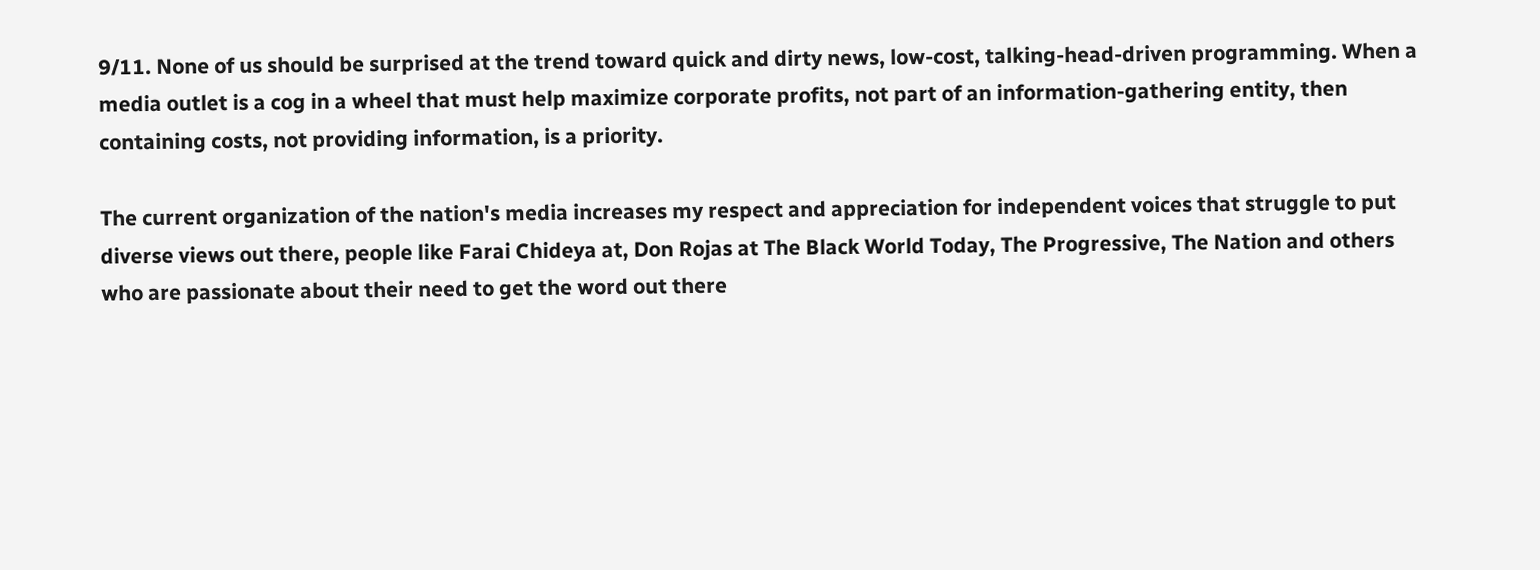9/11. None of us should be surprised at the trend toward quick and dirty news, low-cost, talking-head-driven programming. When a media outlet is a cog in a wheel that must help maximize corporate profits, not part of an information-gathering entity, then containing costs, not providing information, is a priority.

The current organization of the nation's media increases my respect and appreciation for independent voices that struggle to put diverse views out there, people like Farai Chideya at, Don Rojas at The Black World Today, The Progressive, The Nation and others who are passionate about their need to get the word out there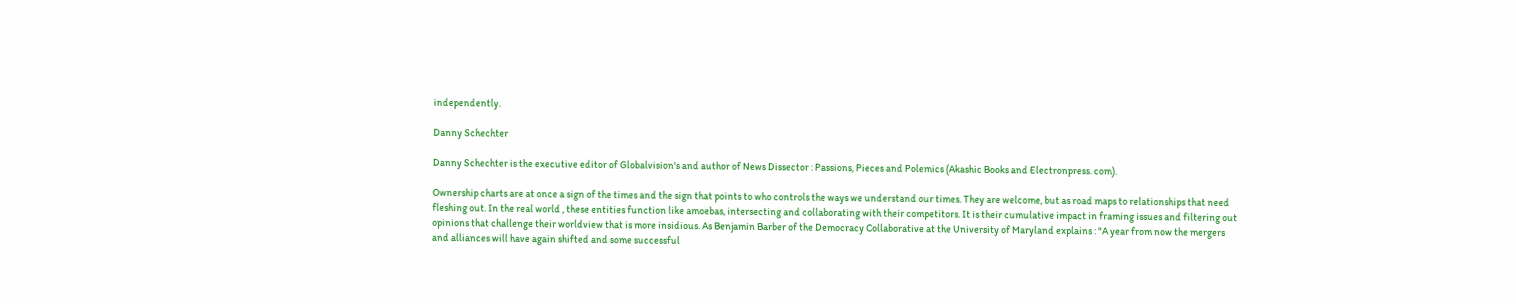independently.

Danny Schechter

Danny Schechter is the executive editor of Globalvision's and author of News Dissector : Passions, Pieces and Polemics (Akashic Books and Electronpress. com).

Ownership charts are at once a sign of the times and the sign that points to who controls the ways we understand our times. They are welcome, but as road maps to relationships that need fleshing out. In the real world , these entities function like amoebas, intersecting and collaborating with their competitors. It is their cumulative impact in framing issues and filtering out opinions that challenge their worldview that is more insidious. As Benjamin Barber of the Democracy Collaborative at the University of Maryland explains : "A year from now the mergers and alliances will have again shifted and some successful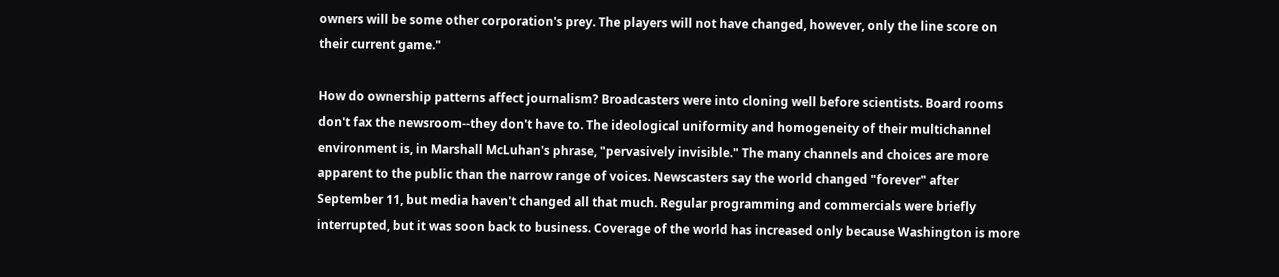owners will be some other corporation's prey. The players will not have changed, however, only the line score on their current game."

How do ownership patterns affect journalism? Broadcasters were into cloning well before scientists. Board rooms don't fax the newsroom--they don't have to. The ideological uniformity and homogeneity of their multichannel environment is, in Marshall McLuhan's phrase, "pervasively invisible." The many channels and choices are more apparent to the public than the narrow range of voices. Newscasters say the world changed "forever" after September 11, but media haven't changed all that much. Regular programming and commercials were briefly interrupted, but it was soon back to business. Coverage of the world has increased only because Washington is more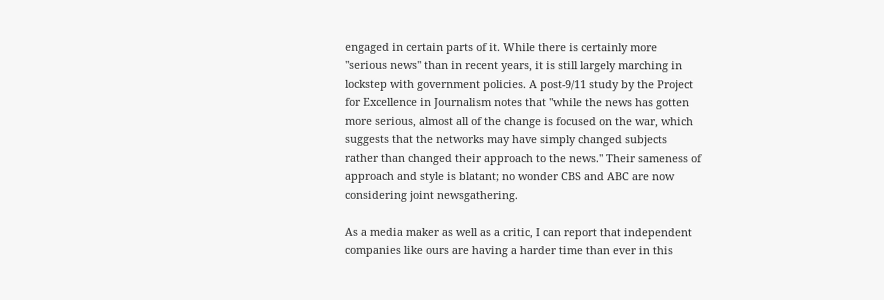engaged in certain parts of it. While there is certainly more "serious news" than in recent years, it is still largely marching in lockstep with government policies. A post-9/11 study by the Project for Excellence in Journalism notes that "while the news has gotten more serious, almost all of the change is focused on the war, which suggests that the networks may have simply changed subjects rather than changed their approach to the news." Their sameness of approach and style is blatant; no wonder CBS and ABC are now considering joint newsgathering.

As a media maker as well as a critic, I can report that independent companies like ours are having a harder time than ever in this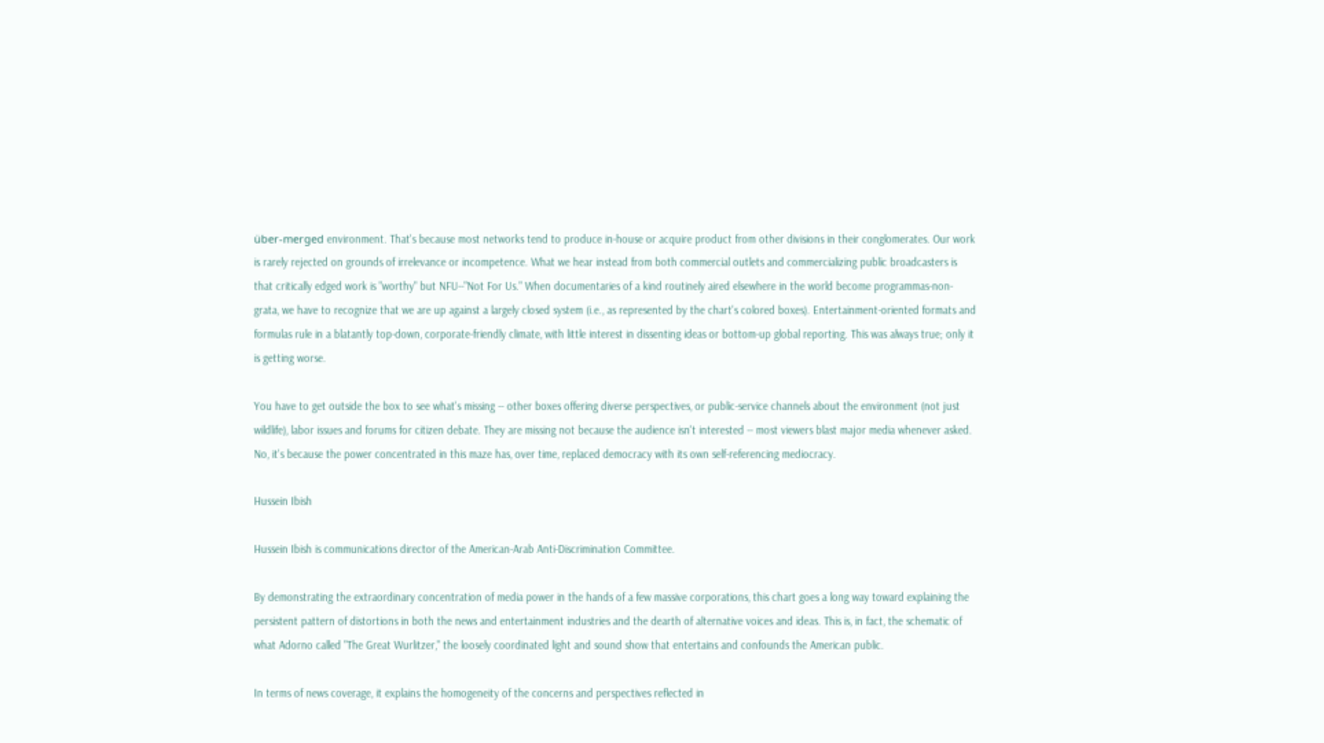über-merged environment. That's because most networks tend to produce in-house or acquire product from other divisions in their conglomerates. Our work is rarely rejected on grounds of irrelevance or incompetence. What we hear instead from both commercial outlets and commercializing public broadcasters is that critically edged work is "worthy" but NFU--"Not For Us." When documentaries of a kind routinely aired elsewhere in the world become programmas-non-grata, we have to recognize that we are up against a largely closed system (i.e., as represented by the chart's colored boxes). Entertainment-oriented formats and formulas rule in a blatantly top-down, corporate-friendly climate, with little interest in dissenting ideas or bottom-up global reporting. This was always true; only it is getting worse.

You have to get outside the box to see what's missing -- other boxes offering diverse perspectives, or public-service channels about the environment (not just wildlife), labor issues and forums for citizen debate. They are missing not because the audience isn't interested -- most viewers blast major media whenever asked. No, it's because the power concentrated in this maze has, over time, replaced democracy with its own self-referencing mediocracy.

Hussein Ibish

Hussein Ibish is communications director of the American-Arab Anti-Discrimination Committee.

By demonstrating the extraordinary concentration of media power in the hands of a few massive corporations, this chart goes a long way toward explaining the persistent pattern of distortions in both the news and entertainment industries and the dearth of alternative voices and ideas. This is, in fact, the schematic of what Adorno called "The Great Wurlitzer," the loosely coordinated light and sound show that entertains and confounds the American public.

In terms of news coverage, it explains the homogeneity of the concerns and perspectives reflected in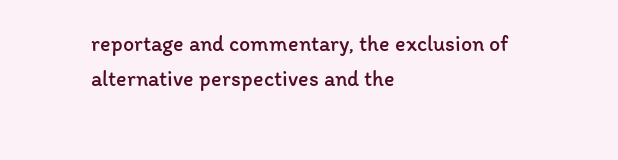reportage and commentary, the exclusion of alternative perspectives and the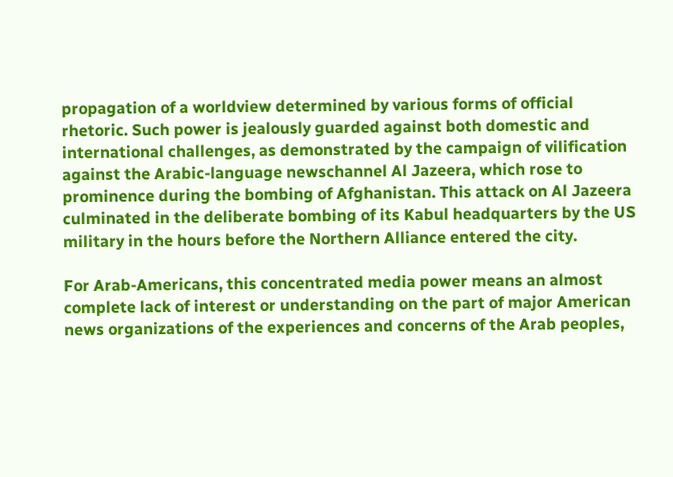propagation of a worldview determined by various forms of official rhetoric. Such power is jealously guarded against both domestic and international challenges, as demonstrated by the campaign of vilification against the Arabic-language newschannel Al Jazeera, which rose to prominence during the bombing of Afghanistan. This attack on Al Jazeera culminated in the deliberate bombing of its Kabul headquarters by the US military in the hours before the Northern Alliance entered the city.

For Arab-Americans, this concentrated media power means an almost complete lack of interest or understanding on the part of major American news organizations of the experiences and concerns of the Arab peoples,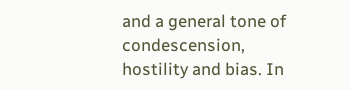and a general tone of condescension, hostility and bias. In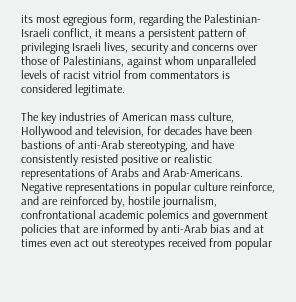its most egregious form, regarding the Palestinian-Israeli conflict, it means a persistent pattern of privileging Israeli lives, security and concerns over those of Palestinians, against whom unparalleled levels of racist vitriol from commentators is considered legitimate.

The key industries of American mass culture, Hollywood and television, for decades have been bastions of anti-Arab stereotyping, and have consistently resisted positive or realistic representations of Arabs and Arab-Americans. Negative representations in popular culture reinforce, and are reinforced by, hostile journalism, confrontational academic polemics and government policies that are informed by anti-Arab bias and at times even act out stereotypes received from popular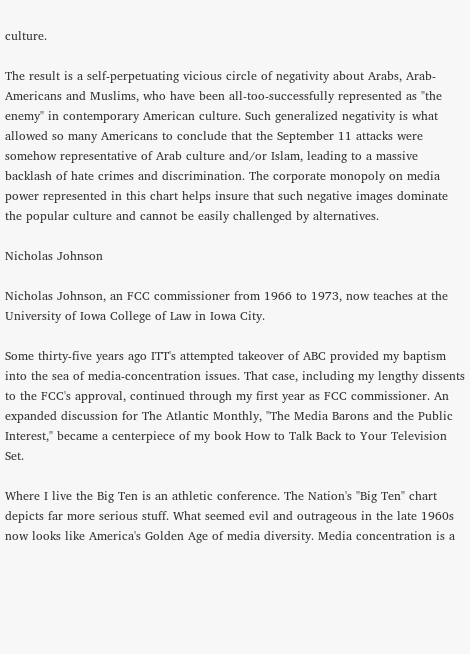culture.

The result is a self-perpetuating vicious circle of negativity about Arabs, Arab-Americans and Muslims, who have been all-too-successfully represented as "the enemy" in contemporary American culture. Such generalized negativity is what allowed so many Americans to conclude that the September 11 attacks were somehow representative of Arab culture and/or Islam, leading to a massive backlash of hate crimes and discrimination. The corporate monopoly on media power represented in this chart helps insure that such negative images dominate the popular culture and cannot be easily challenged by alternatives.

Nicholas Johnson

Nicholas Johnson, an FCC commissioner from 1966 to 1973, now teaches at the University of Iowa College of Law in Iowa City.

Some thirty-five years ago ITT's attempted takeover of ABC provided my baptism into the sea of media-concentration issues. That case, including my lengthy dissents to the FCC's approval, continued through my first year as FCC commissioner. An expanded discussion for The Atlantic Monthly, "The Media Barons and the Public Interest," became a centerpiece of my book How to Talk Back to Your Television Set.

Where I live the Big Ten is an athletic conference. The Nation's "Big Ten" chart depicts far more serious stuff. What seemed evil and outrageous in the late 1960s now looks like America's Golden Age of media diversity. Media concentration is a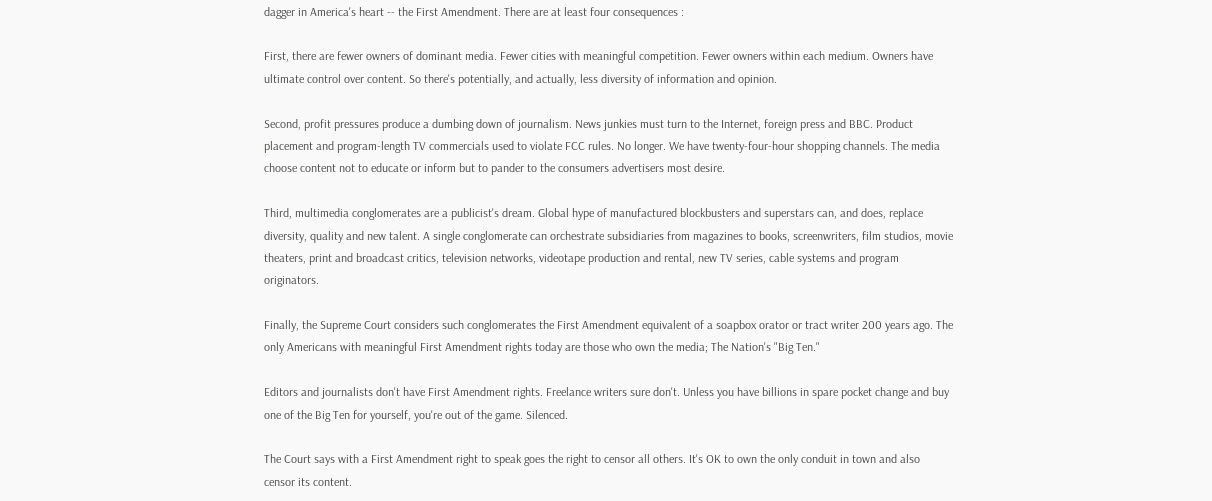dagger in America's heart -- the First Amendment. There are at least four consequences :

First, there are fewer owners of dominant media. Fewer cities with meaningful competition. Fewer owners within each medium. Owners have ultimate control over content. So there's potentially, and actually, less diversity of information and opinion.

Second, profit pressures produce a dumbing down of journalism. News junkies must turn to the Internet, foreign press and BBC. Product placement and program-length TV commercials used to violate FCC rules. No longer. We have twenty-four-hour shopping channels. The media choose content not to educate or inform but to pander to the consumers advertisers most desire.

Third, multimedia conglomerates are a publicist's dream. Global hype of manufactured blockbusters and superstars can, and does, replace diversity, quality and new talent. A single conglomerate can orchestrate subsidiaries from magazines to books, screenwriters, film studios, movie theaters, print and broadcast critics, television networks, videotape production and rental, new TV series, cable systems and program originators.

Finally, the Supreme Court considers such conglomerates the First Amendment equivalent of a soapbox orator or tract writer 200 years ago. The only Americans with meaningful First Amendment rights today are those who own the media; The Nation's "Big Ten."

Editors and journalists don't have First Amendment rights. Freelance writers sure don't. Unless you have billions in spare pocket change and buy one of the Big Ten for yourself, you're out of the game. Silenced.

The Court says with a First Amendment right to speak goes the right to censor all others. It's OK to own the only conduit in town and also censor its content.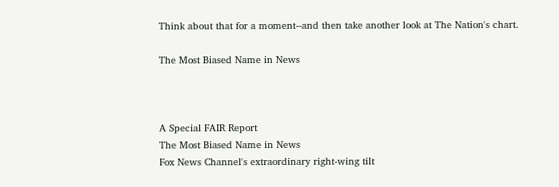Think about that for a moment--and then take another look at The Nation's chart.

The Most Biased Name in News



A Special FAIR Report
The Most Biased Name in News
Fox News Channel's extraordinary right-wing tilt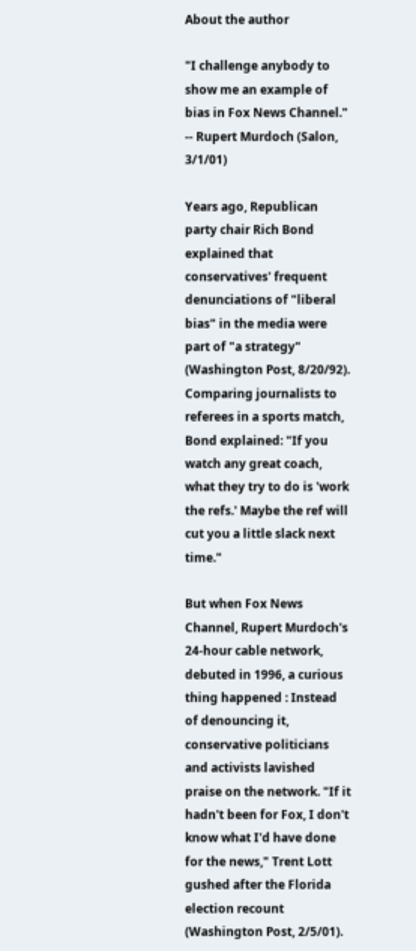About the author

"I challenge anybody to show me an example of bias in Fox News Channel." -- Rupert Murdoch (Salon, 3/1/01)

Years ago, Republican party chair Rich Bond explained that conservatives' frequent denunciations of "liberal bias" in the media were part of "a strategy" (Washington Post, 8/20/92). Comparing journalists to referees in a sports match, Bond explained: "If you watch any great coach, what they try to do is 'work the refs.' Maybe the ref will cut you a little slack next time."

But when Fox News Channel, Rupert Murdoch's 24-hour cable network, debuted in 1996, a curious thing happened : Instead of denouncing it, conservative politicians and activists lavished praise on the network. "If it hadn't been for Fox, I don't know what I'd have done for the news," Trent Lott gushed after the Florida election recount (Washington Post, 2/5/01).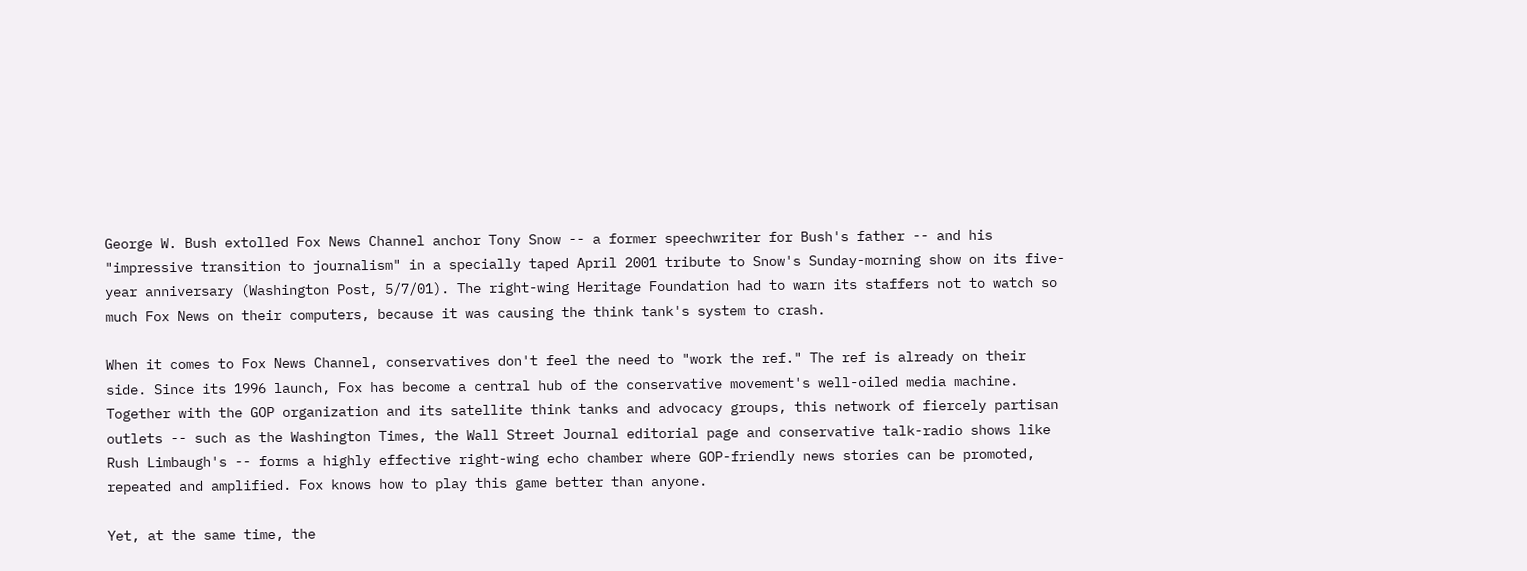George W. Bush extolled Fox News Channel anchor Tony Snow -- a former speechwriter for Bush's father -- and his "impressive transition to journalism" in a specially taped April 2001 tribute to Snow's Sunday-morning show on its five-year anniversary (Washington Post, 5/7/01). The right-wing Heritage Foundation had to warn its staffers not to watch so much Fox News on their computers, because it was causing the think tank's system to crash.

When it comes to Fox News Channel, conservatives don't feel the need to "work the ref." The ref is already on their side. Since its 1996 launch, Fox has become a central hub of the conservative movement's well-oiled media machine. Together with the GOP organization and its satellite think tanks and advocacy groups, this network of fiercely partisan outlets -- such as the Washington Times, the Wall Street Journal editorial page and conservative talk-radio shows like Rush Limbaugh's -- forms a highly effective right-wing echo chamber where GOP-friendly news stories can be promoted, repeated and amplified. Fox knows how to play this game better than anyone.

Yet, at the same time, the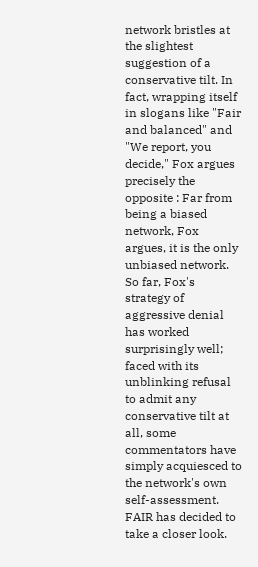network bristles at the slightest suggestion of a conservative tilt. In fact, wrapping itself in slogans like "Fair and balanced" and "We report, you decide," Fox argues precisely the opposite : Far from being a biased network, Fox argues, it is the only unbiased network. So far, Fox's strategy of aggressive denial has worked surprisingly well; faced with its unblinking refusal to admit any conservative tilt at all, some commentators have simply acquiesced to the network's own self-assessment. FAIR has decided to take a closer look.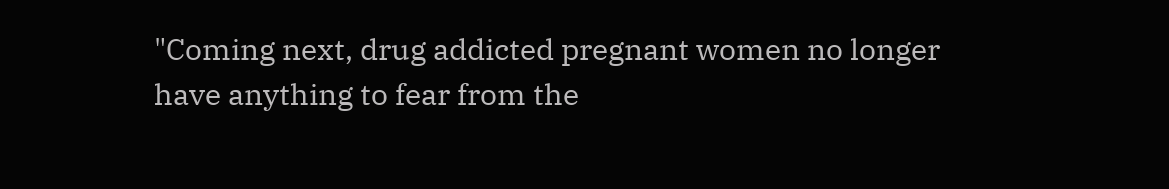"Coming next, drug addicted pregnant women no longer have anything to fear from the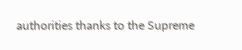authorities thanks to the Supreme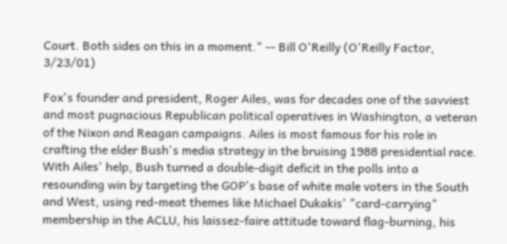Court. Both sides on this in a moment." -- Bill O'Reilly (O'Reilly Factor, 3/23/01)

Fox's founder and president, Roger Ailes, was for decades one of the savviest and most pugnacious Republican political operatives in Washington, a veteran of the Nixon and Reagan campaigns. Ailes is most famous for his role in crafting the elder Bush's media strategy in the bruising 1988 presidential race. With Ailes' help, Bush turned a double-digit deficit in the polls into a resounding win by targeting the GOP's base of white male voters in the South and West, using red-meat themes like Michael Dukakis' "card-carrying" membership in the ACLU, his laissez-faire attitude toward flag-burning, his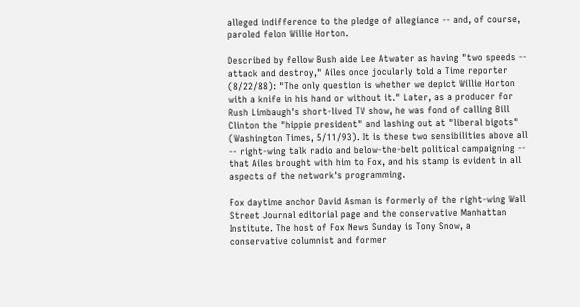alleged indifference to the pledge of allegiance -- and, of course, paroled felon Willie Horton.

Described by fellow Bush aide Lee Atwater as having "two speeds -- attack and destroy," Ailes once jocularly told a Time reporter (8/22/88): "The only question is whether we depict Willie Horton with a knife in his hand or without it." Later, as a producer for Rush Limbaugh's short-lived TV show, he was fond of calling Bill Clinton the "hippie president" and lashing out at "liberal bigots" (Washington Times, 5/11/93). It is these two sensibilities above all -- right-wing talk radio and below-the-belt political campaigning -- that Ailes brought with him to Fox, and his stamp is evident in all aspects of the network's programming.

Fox daytime anchor David Asman is formerly of the right-wing Wall Street Journal editorial page and the conservative Manhattan Institute. The host of Fox News Sunday is Tony Snow, a conservative columnist and former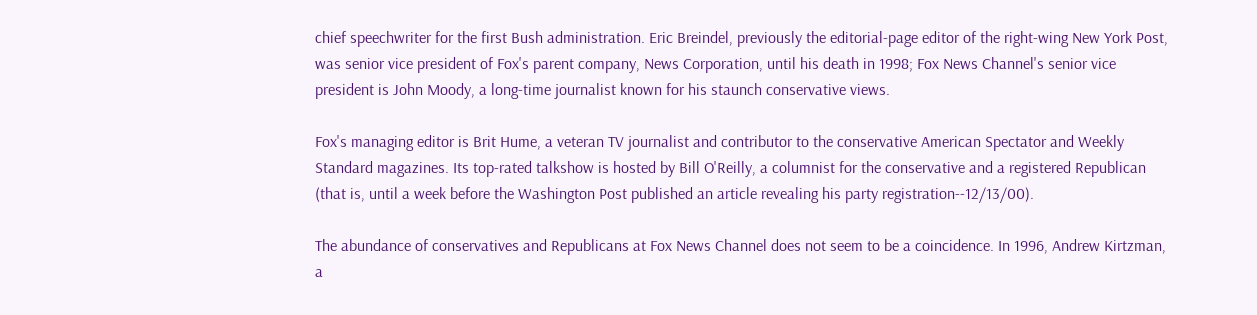chief speechwriter for the first Bush administration. Eric Breindel, previously the editorial-page editor of the right-wing New York Post, was senior vice president of Fox's parent company, News Corporation, until his death in 1998; Fox News Channel's senior vice president is John Moody, a long-time journalist known for his staunch conservative views.

Fox's managing editor is Brit Hume, a veteran TV journalist and contributor to the conservative American Spectator and Weekly Standard magazines. Its top-rated talkshow is hosted by Bill O'Reilly, a columnist for the conservative and a registered Republican (that is, until a week before the Washington Post published an article revealing his party registration--12/13/00).

The abundance of conservatives and Republicans at Fox News Channel does not seem to be a coincidence. In 1996, Andrew Kirtzman, a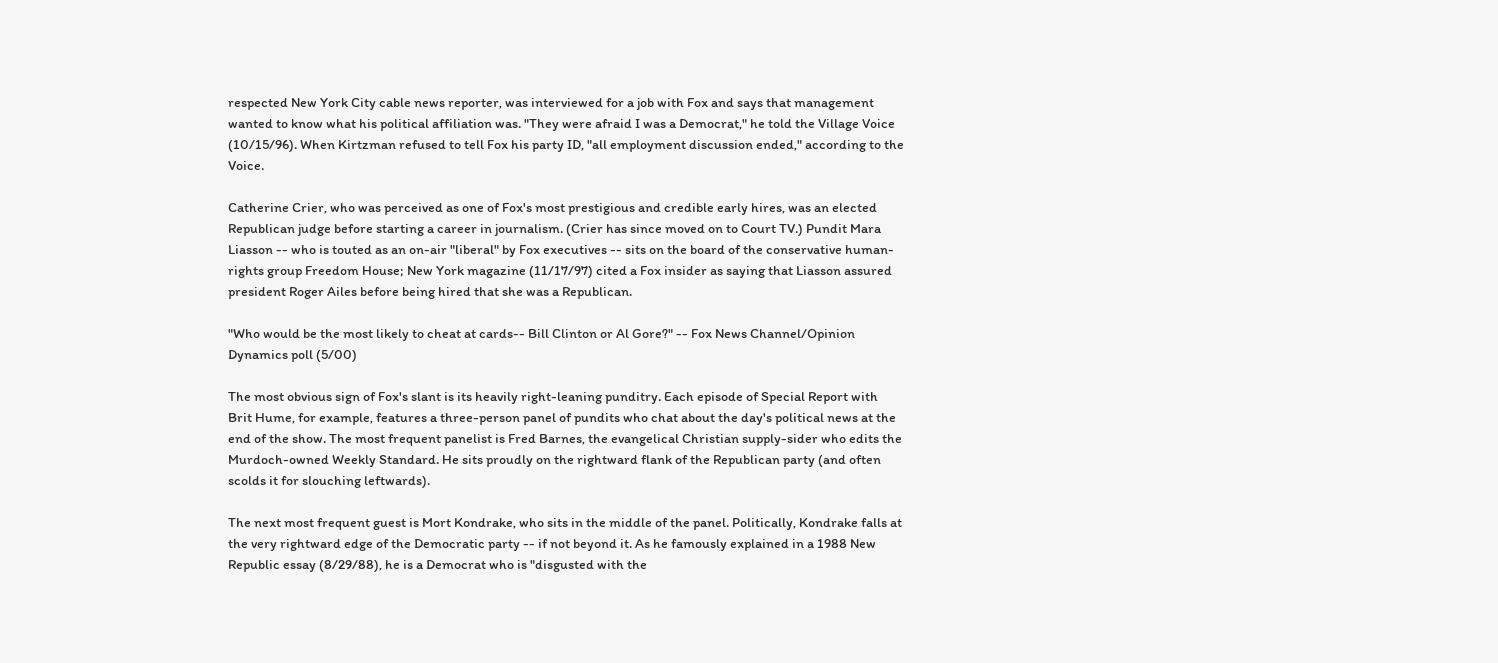respected New York City cable news reporter, was interviewed for a job with Fox and says that management wanted to know what his political affiliation was. "They were afraid I was a Democrat," he told the Village Voice (10/15/96). When Kirtzman refused to tell Fox his party ID, "all employment discussion ended," according to the Voice.

Catherine Crier, who was perceived as one of Fox's most prestigious and credible early hires, was an elected Republican judge before starting a career in journalism. (Crier has since moved on to Court TV.) Pundit Mara Liasson -- who is touted as an on-air "liberal" by Fox executives -- sits on the board of the conservative human-rights group Freedom House; New York magazine (11/17/97) cited a Fox insider as saying that Liasson assured president Roger Ailes before being hired that she was a Republican.

"Who would be the most likely to cheat at cards-- Bill Clinton or Al Gore?" -- Fox News Channel/Opinion Dynamics poll (5/00)

The most obvious sign of Fox's slant is its heavily right-leaning punditry. Each episode of Special Report with Brit Hume, for example, features a three-person panel of pundits who chat about the day's political news at the end of the show. The most frequent panelist is Fred Barnes, the evangelical Christian supply-sider who edits the Murdoch-owned Weekly Standard. He sits proudly on the rightward flank of the Republican party (and often scolds it for slouching leftwards).

The next most frequent guest is Mort Kondrake, who sits in the middle of the panel. Politically, Kondrake falls at the very rightward edge of the Democratic party -- if not beyond it. As he famously explained in a 1988 New Republic essay (8/29/88), he is a Democrat who is "disgusted with the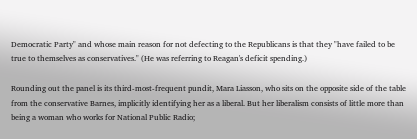Democratic Party" and whose main reason for not defecting to the Republicans is that they "have failed to be true to themselves as conservatives." (He was referring to Reagan's deficit spending.)

Rounding out the panel is its third-most-frequent pundit, Mara Liasson, who sits on the opposite side of the table from the conservative Barnes, implicitly identifying her as a liberal. But her liberalism consists of little more than being a woman who works for National Public Radio;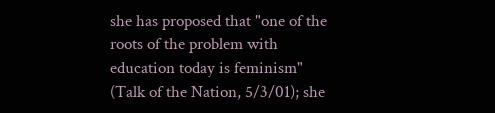she has proposed that "one of the roots of the problem with education today is feminism" (Talk of the Nation, 5/3/01); she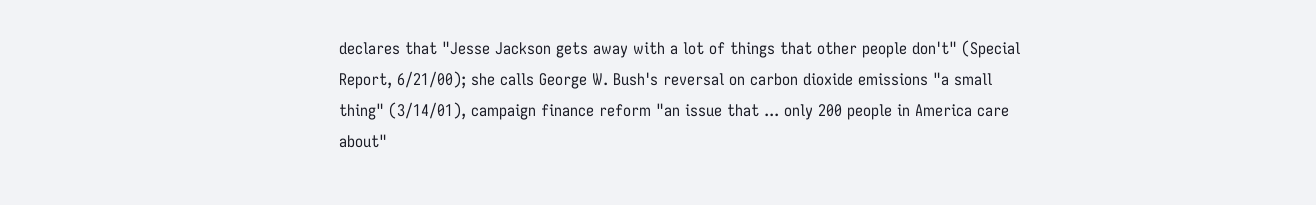declares that "Jesse Jackson gets away with a lot of things that other people don't" (Special Report, 6/21/00); she calls George W. Bush's reversal on carbon dioxide emissions "a small thing" (3/14/01), campaign finance reform "an issue that ... only 200 people in America care about"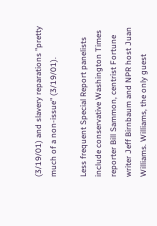(3/19/01) and slavery reparations "pretty much of a non-issue" (3/19/01).

Less frequent Special Report panelists include conservative Washington Times reporter Bill Sammon, centrist Fortune writer Jeff Birnbaum and NPR host Juan Williams. Williams, the only guest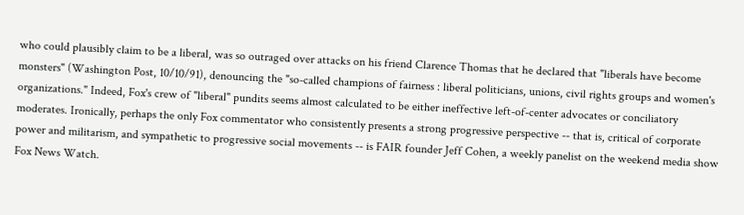who could plausibly claim to be a liberal, was so outraged over attacks on his friend Clarence Thomas that he declared that "liberals have become monsters" (Washington Post, 10/10/91), denouncing the "so-called champions of fairness : liberal politicians, unions, civil rights groups and women's organizations." Indeed, Fox's crew of "liberal" pundits seems almost calculated to be either ineffective left-of-center advocates or conciliatory moderates. Ironically, perhaps the only Fox commentator who consistently presents a strong progressive perspective -- that is, critical of corporate power and militarism, and sympathetic to progressive social movements -- is FAIR founder Jeff Cohen, a weekly panelist on the weekend media show Fox News Watch.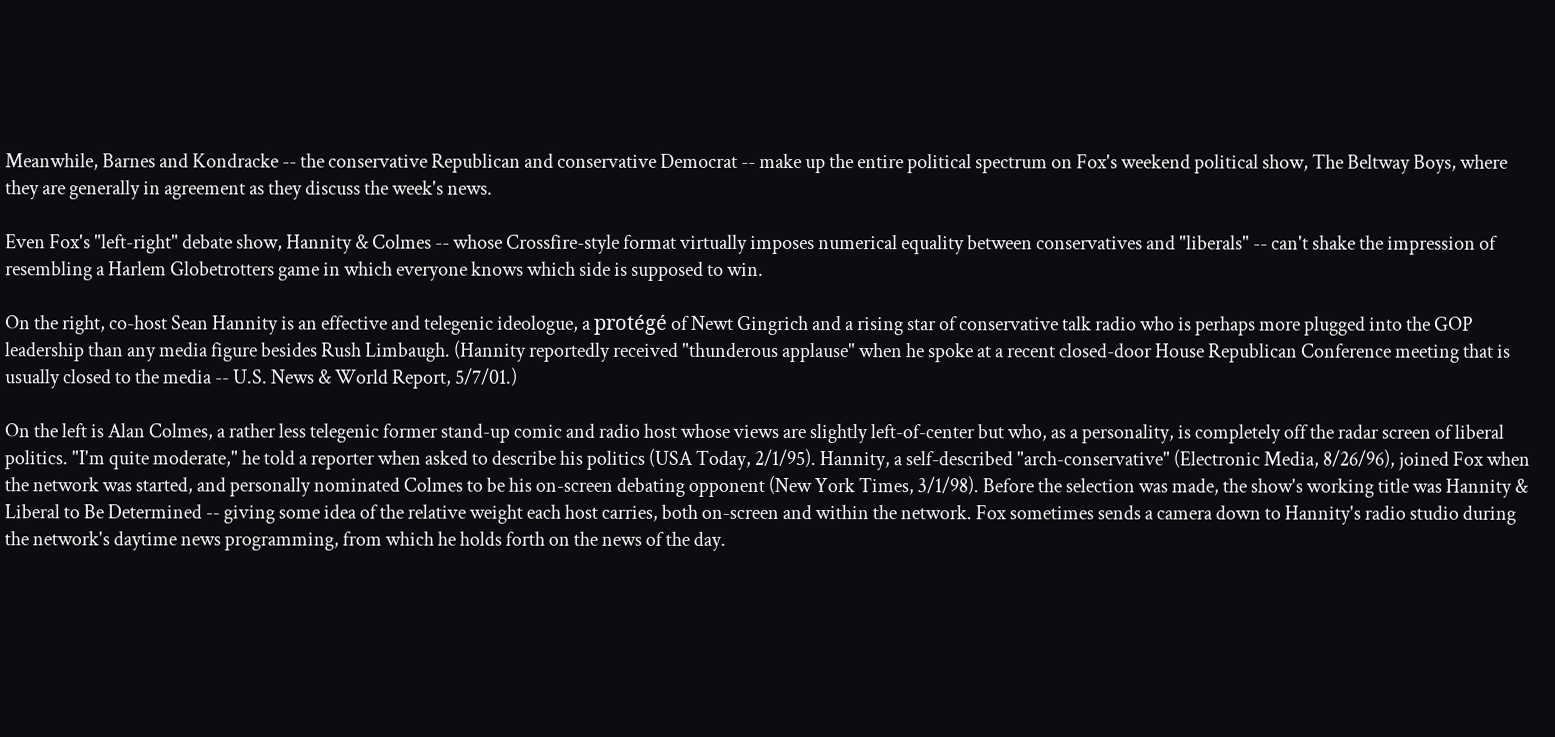Meanwhile, Barnes and Kondracke -- the conservative Republican and conservative Democrat -- make up the entire political spectrum on Fox's weekend political show, The Beltway Boys, where they are generally in agreement as they discuss the week's news.

Even Fox's "left-right" debate show, Hannity & Colmes -- whose Crossfire-style format virtually imposes numerical equality between conservatives and "liberals" -- can't shake the impression of resembling a Harlem Globetrotters game in which everyone knows which side is supposed to win.

On the right, co-host Sean Hannity is an effective and telegenic ideologue, a protégé of Newt Gingrich and a rising star of conservative talk radio who is perhaps more plugged into the GOP leadership than any media figure besides Rush Limbaugh. (Hannity reportedly received "thunderous applause" when he spoke at a recent closed-door House Republican Conference meeting that is usually closed to the media -- U.S. News & World Report, 5/7/01.)

On the left is Alan Colmes, a rather less telegenic former stand-up comic and radio host whose views are slightly left-of-center but who, as a personality, is completely off the radar screen of liberal politics. "I'm quite moderate," he told a reporter when asked to describe his politics (USA Today, 2/1/95). Hannity, a self-described "arch-conservative" (Electronic Media, 8/26/96), joined Fox when the network was started, and personally nominated Colmes to be his on-screen debating opponent (New York Times, 3/1/98). Before the selection was made, the show's working title was Hannity & Liberal to Be Determined -- giving some idea of the relative weight each host carries, both on-screen and within the network. Fox sometimes sends a camera down to Hannity's radio studio during the network's daytime news programming, from which he holds forth on the news of the day.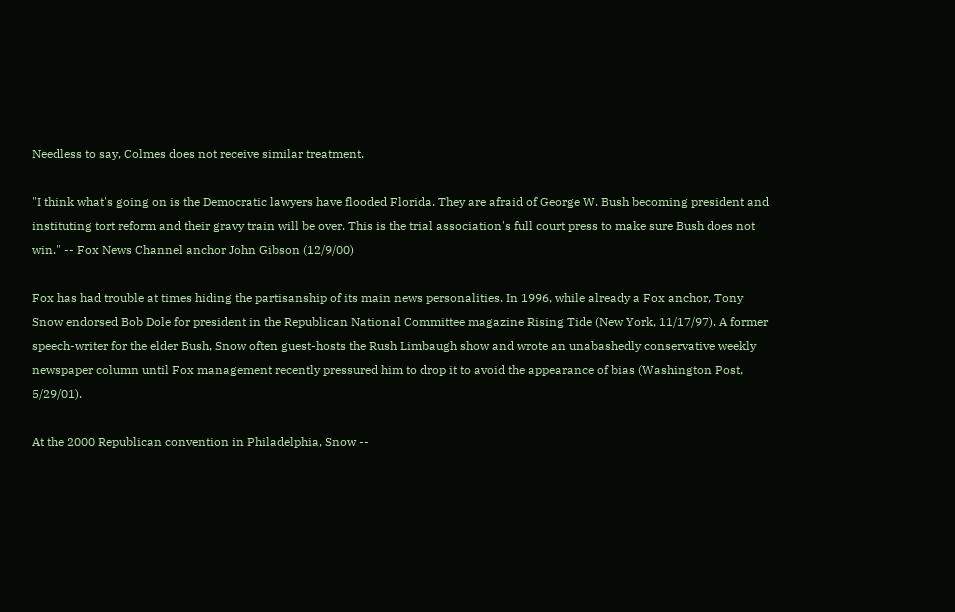Needless to say, Colmes does not receive similar treatment.

"I think what's going on is the Democratic lawyers have flooded Florida. They are afraid of George W. Bush becoming president and instituting tort reform and their gravy train will be over. This is the trial association's full court press to make sure Bush does not win." -- Fox News Channel anchor John Gibson (12/9/00)

Fox has had trouble at times hiding the partisanship of its main news personalities. In 1996, while already a Fox anchor, Tony Snow endorsed Bob Dole for president in the Republican National Committee magazine Rising Tide (New York, 11/17/97). A former speech-writer for the elder Bush, Snow often guest-hosts the Rush Limbaugh show and wrote an unabashedly conservative weekly newspaper column until Fox management recently pressured him to drop it to avoid the appearance of bias (Washington Post, 5/29/01).

At the 2000 Republican convention in Philadelphia, Snow --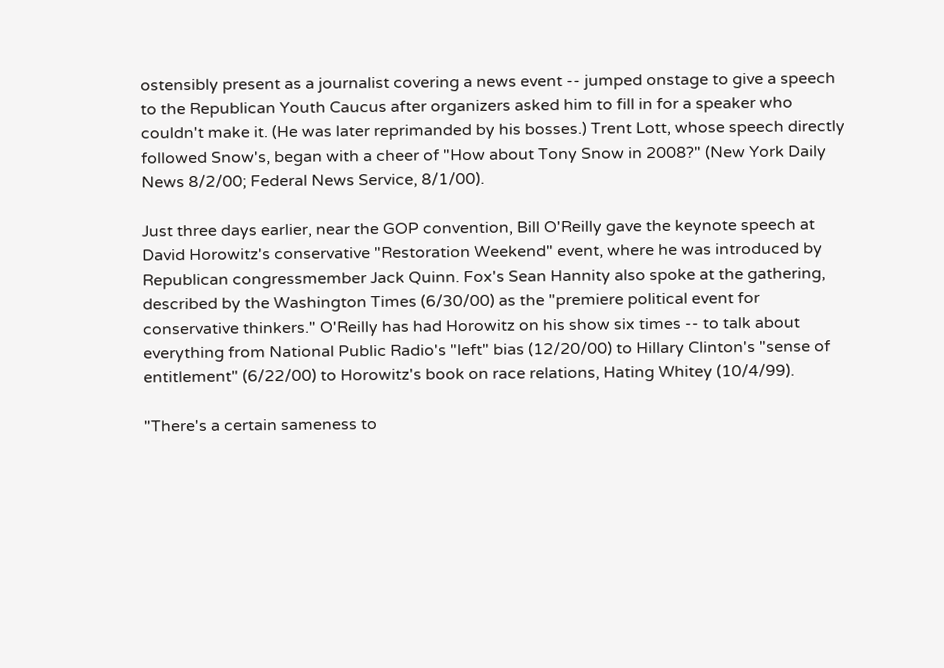ostensibly present as a journalist covering a news event -- jumped onstage to give a speech to the Republican Youth Caucus after organizers asked him to fill in for a speaker who couldn't make it. (He was later reprimanded by his bosses.) Trent Lott, whose speech directly followed Snow's, began with a cheer of "How about Tony Snow in 2008?" (New York Daily News 8/2/00; Federal News Service, 8/1/00).

Just three days earlier, near the GOP convention, Bill O'Reilly gave the keynote speech at David Horowitz's conservative "Restoration Weekend" event, where he was introduced by Republican congressmember Jack Quinn. Fox's Sean Hannity also spoke at the gathering, described by the Washington Times (6/30/00) as the "premiere political event for conservative thinkers." O'Reilly has had Horowitz on his show six times -- to talk about everything from National Public Radio's "left" bias (12/20/00) to Hillary Clinton's "sense of entitlement" (6/22/00) to Horowitz's book on race relations, Hating Whitey (10/4/99).

"There's a certain sameness to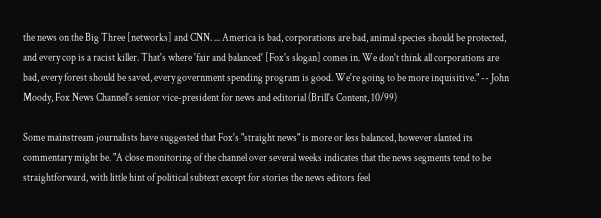the news on the Big Three [networks] and CNN. ... America is bad, corporations are bad, animal species should be protected, and every cop is a racist killer. That's where 'fair and balanced' [Fox's slogan] comes in. We don't think all corporations are bad, every forest should be saved, every government spending program is good. We're going to be more inquisitive." -- John Moody, Fox News Channel's senior vice-president for news and editorial (Brill's Content, 10/99)

Some mainstream journalists have suggested that Fox's "straight news" is more or less balanced, however slanted its commentary might be. "A close monitoring of the channel over several weeks indicates that the news segments tend to be straightforward, with little hint of political subtext except for stories the news editors feel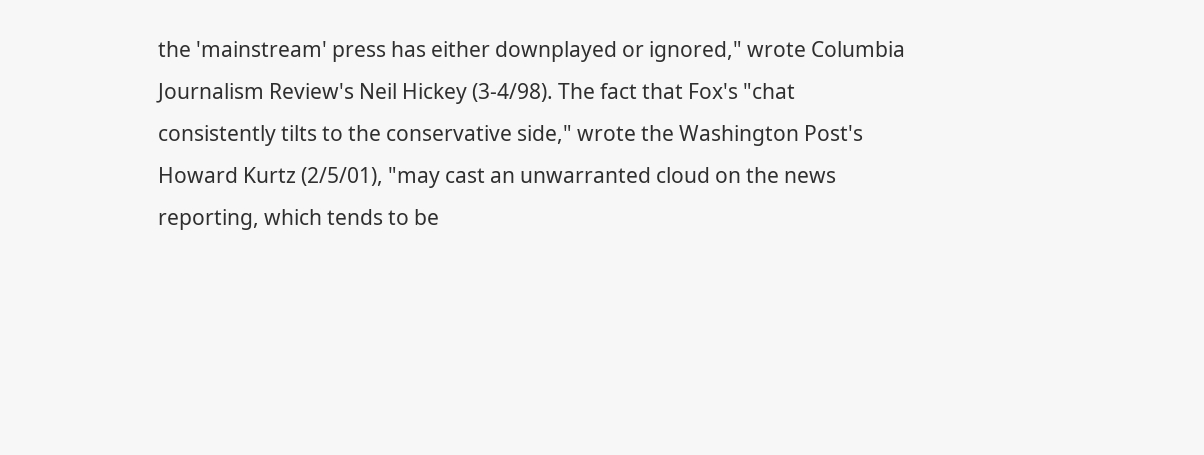the 'mainstream' press has either downplayed or ignored," wrote Columbia Journalism Review's Neil Hickey (3-4/98). The fact that Fox's "chat consistently tilts to the conservative side," wrote the Washington Post's Howard Kurtz (2/5/01), "may cast an unwarranted cloud on the news reporting, which tends to be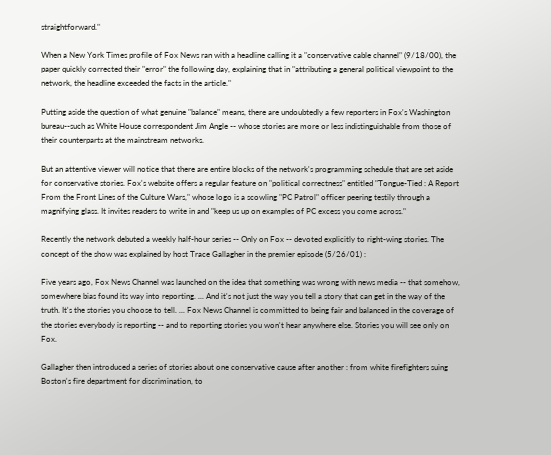straightforward."

When a New York Times profile of Fox News ran with a headline calling it a "conservative cable channel" (9/18/00), the paper quickly corrected their "error" the following day, explaining that in "attributing a general political viewpoint to the network, the headline exceeded the facts in the article."

Putting aside the question of what genuine "balance" means, there are undoubtedly a few reporters in Fox's Washington bureau--such as White House correspondent Jim Angle -- whose stories are more or less indistinguishable from those of their counterparts at the mainstream networks.

But an attentive viewer will notice that there are entire blocks of the network's programming schedule that are set aside for conservative stories. Fox's website offers a regular feature on "political correctness" entitled "Tongue-Tied : A Report From the Front Lines of the Culture Wars," whose logo is a scowling "PC Patrol" officer peering testily through a magnifying glass. It invites readers to write in and "keep us up on examples of PC excess you come across."

Recently the network debuted a weekly half-hour series -- Only on Fox -- devoted explicitly to right-wing stories. The concept of the show was explained by host Trace Gallagher in the premier episode (5/26/01) :

Five years ago, Fox News Channel was launched on the idea that something was wrong with news media -- that somehow, somewhere bias found its way into reporting. ... And it's not just the way you tell a story that can get in the way of the truth. It's the stories you choose to tell. ... Fox News Channel is committed to being fair and balanced in the coverage of the stories everybody is reporting -- and to reporting stories you won't hear anywhere else. Stories you will see only on Fox.

Gallagher then introduced a series of stories about one conservative cause after another : from white firefighters suing Boston's fire department for discrimination, to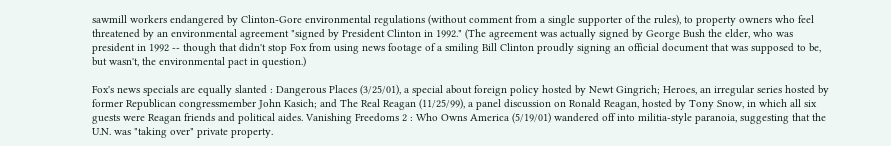sawmill workers endangered by Clinton-Gore environmental regulations (without comment from a single supporter of the rules), to property owners who feel threatened by an environmental agreement "signed by President Clinton in 1992." (The agreement was actually signed by George Bush the elder, who was president in 1992 -- though that didn't stop Fox from using news footage of a smiling Bill Clinton proudly signing an official document that was supposed to be, but wasn't, the environmental pact in question.)

Fox's news specials are equally slanted : Dangerous Places (3/25/01), a special about foreign policy hosted by Newt Gingrich; Heroes, an irregular series hosted by former Republican congressmember John Kasich; and The Real Reagan (11/25/99), a panel discussion on Ronald Reagan, hosted by Tony Snow, in which all six guests were Reagan friends and political aides. Vanishing Freedoms 2 : Who Owns America (5/19/01) wandered off into militia-style paranoia, suggesting that the U.N. was "taking over" private property.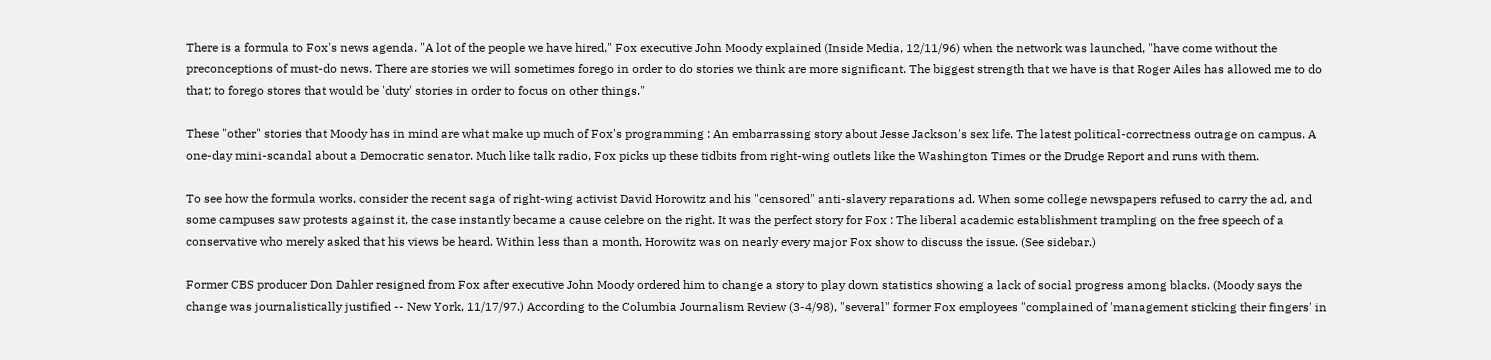There is a formula to Fox's news agenda. "A lot of the people we have hired," Fox executive John Moody explained (Inside Media, 12/11/96) when the network was launched, "have come without the preconceptions of must-do news. There are stories we will sometimes forego in order to do stories we think are more significant. The biggest strength that we have is that Roger Ailes has allowed me to do that; to forego stores that would be 'duty' stories in order to focus on other things."

These "other" stories that Moody has in mind are what make up much of Fox's programming : An embarrassing story about Jesse Jackson's sex life. The latest political-correctness outrage on campus. A one-day mini-scandal about a Democratic senator. Much like talk radio, Fox picks up these tidbits from right-wing outlets like the Washington Times or the Drudge Report and runs with them.

To see how the formula works, consider the recent saga of right-wing activist David Horowitz and his "censored" anti-slavery reparations ad. When some college newspapers refused to carry the ad, and some campuses saw protests against it, the case instantly became a cause celebre on the right. It was the perfect story for Fox : The liberal academic establishment trampling on the free speech of a conservative who merely asked that his views be heard. Within less than a month, Horowitz was on nearly every major Fox show to discuss the issue. (See sidebar.)

Former CBS producer Don Dahler resigned from Fox after executive John Moody ordered him to change a story to play down statistics showing a lack of social progress among blacks. (Moody says the change was journalistically justified -- New York, 11/17/97.) According to the Columbia Journalism Review (3-4/98), "several" former Fox employees "complained of 'management sticking their fingers' in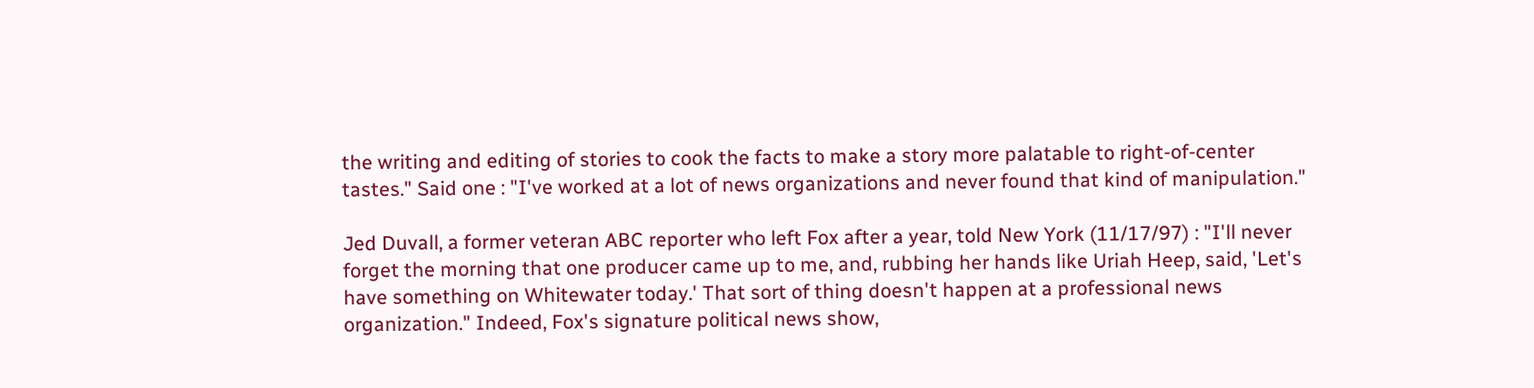the writing and editing of stories to cook the facts to make a story more palatable to right-of-center tastes." Said one : "I've worked at a lot of news organizations and never found that kind of manipulation."

Jed Duvall, a former veteran ABC reporter who left Fox after a year, told New York (11/17/97) : "I'll never forget the morning that one producer came up to me, and, rubbing her hands like Uriah Heep, said, 'Let's have something on Whitewater today.' That sort of thing doesn't happen at a professional news organization." Indeed, Fox's signature political news show,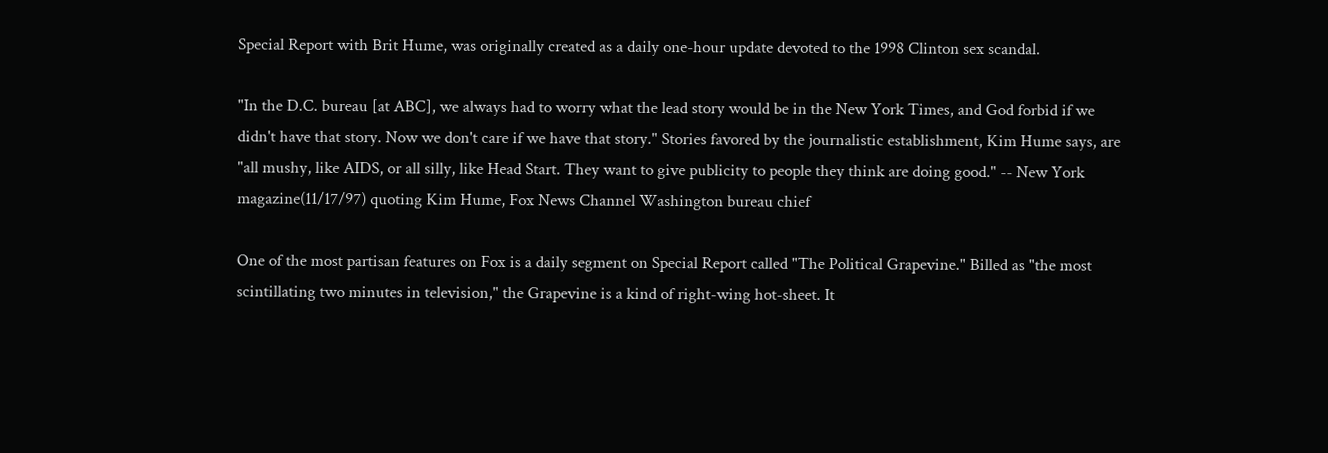Special Report with Brit Hume, was originally created as a daily one-hour update devoted to the 1998 Clinton sex scandal.

"In the D.C. bureau [at ABC], we always had to worry what the lead story would be in the New York Times, and God forbid if we didn't have that story. Now we don't care if we have that story." Stories favored by the journalistic establishment, Kim Hume says, are "all mushy, like AIDS, or all silly, like Head Start. They want to give publicity to people they think are doing good." -- New York magazine(11/17/97) quoting Kim Hume, Fox News Channel Washington bureau chief

One of the most partisan features on Fox is a daily segment on Special Report called "The Political Grapevine." Billed as "the most scintillating two minutes in television," the Grapevine is a kind of right-wing hot-sheet. It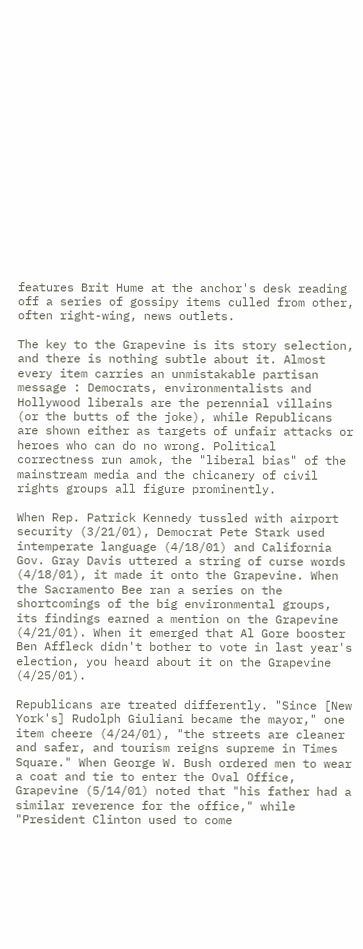features Brit Hume at the anchor's desk reading off a series of gossipy items culled from other, often right-wing, news outlets.

The key to the Grapevine is its story selection, and there is nothing subtle about it. Almost every item carries an unmistakable partisan message : Democrats, environmentalists and Hollywood liberals are the perennial villains (or the butts of the joke), while Republicans are shown either as targets of unfair attacks or heroes who can do no wrong. Political correctness run amok, the "liberal bias" of the mainstream media and the chicanery of civil rights groups all figure prominently.

When Rep. Patrick Kennedy tussled with airport security (3/21/01), Democrat Pete Stark used intemperate language (4/18/01) and California Gov. Gray Davis uttered a string of curse words (4/18/01), it made it onto the Grapevine. When the Sacramento Bee ran a series on the shortcomings of the big environmental groups, its findings earned a mention on the Grapevine (4/21/01). When it emerged that Al Gore booster Ben Affleck didn't bother to vote in last year's election, you heard about it on the Grapevine (4/25/01).

Republicans are treated differently. "Since [New York's] Rudolph Giuliani became the mayor," one item cheere (4/24/01), "the streets are cleaner and safer, and tourism reigns supreme in Times Square." When George W. Bush ordered men to wear a coat and tie to enter the Oval Office, Grapevine (5/14/01) noted that "his father had a similar reverence for the office," while "President Clinton used to come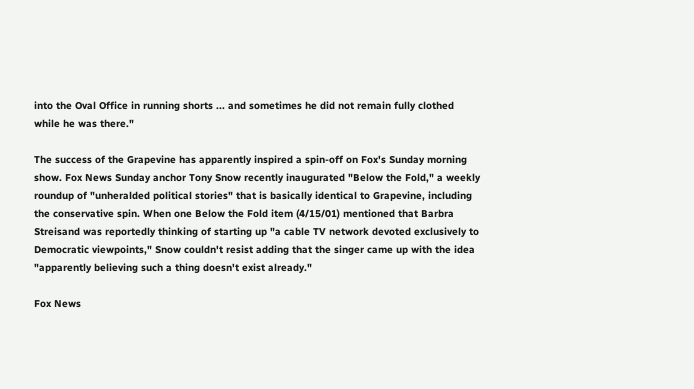into the Oval Office in running shorts ... and sometimes he did not remain fully clothed while he was there."

The success of the Grapevine has apparently inspired a spin-off on Fox's Sunday morning show. Fox News Sunday anchor Tony Snow recently inaugurated "Below the Fold," a weekly roundup of "unheralded political stories" that is basically identical to Grapevine, including the conservative spin. When one Below the Fold item (4/15/01) mentioned that Barbra Streisand was reportedly thinking of starting up "a cable TV network devoted exclusively to Democratic viewpoints," Snow couldn't resist adding that the singer came up with the idea "apparently believing such a thing doesn't exist already."

Fox News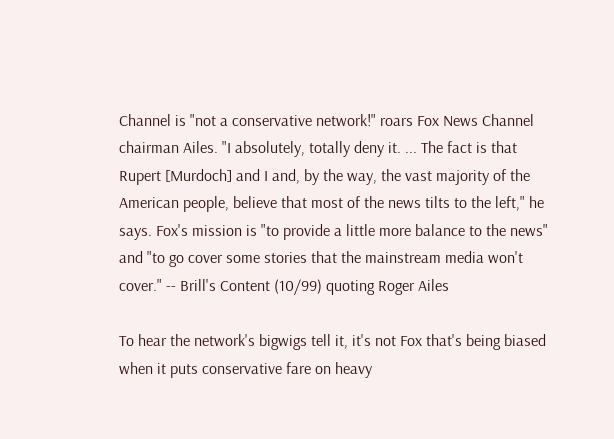Channel is "not a conservative network!" roars Fox News Channel chairman Ailes. "I absolutely, totally deny it. ... The fact is that Rupert [Murdoch] and I and, by the way, the vast majority of the American people, believe that most of the news tilts to the left," he says. Fox's mission is "to provide a little more balance to the news" and "to go cover some stories that the mainstream media won't cover." -- Brill's Content (10/99) quoting Roger Ailes

To hear the network's bigwigs tell it, it's not Fox that's being biased when it puts conservative fare on heavy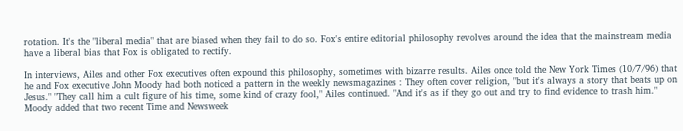rotation. It's the "liberal media" that are biased when they fail to do so. Fox's entire editorial philosophy revolves around the idea that the mainstream media have a liberal bias that Fox is obligated to rectify.

In interviews, Ailes and other Fox executives often expound this philosophy, sometimes with bizarre results. Ailes once told the New York Times (10/7/96) that he and Fox executive John Moody had both noticed a pattern in the weekly newsmagazines : They often cover religion, "but it's always a story that beats up on Jesus." "They call him a cult figure of his time, some kind of crazy fool," Ailes continued. "And it's as if they go out and try to find evidence to trash him." Moody added that two recent Time and Newsweek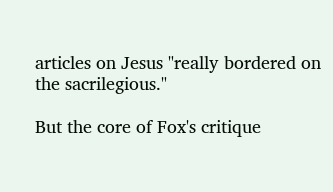articles on Jesus "really bordered on the sacrilegious."

But the core of Fox's critique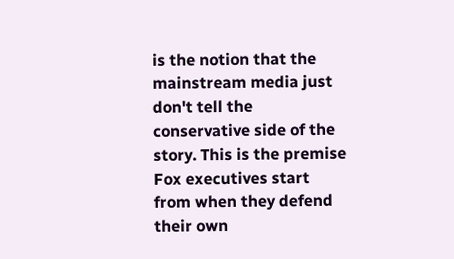is the notion that the mainstream media just don't tell the conservative side of the story. This is the premise Fox executives start from when they defend their own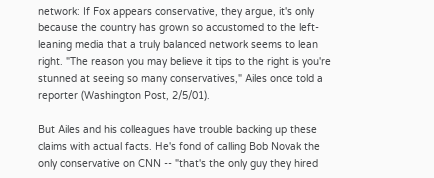network: If Fox appears conservative, they argue, it's only because the country has grown so accustomed to the left-leaning media that a truly balanced network seems to lean right. "The reason you may believe it tips to the right is you're stunned at seeing so many conservatives," Ailes once told a reporter (Washington Post, 2/5/01).

But Ailes and his colleagues have trouble backing up these claims with actual facts. He's fond of calling Bob Novak the only conservative on CNN -- "that's the only guy they hired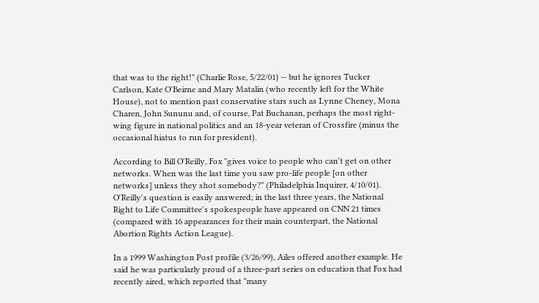that was to the right!" (Charlie Rose, 5/22/01) -- but he ignores Tucker Carlson, Kate O'Beirne and Mary Matalin (who recently left for the White House), not to mention past conservative stars such as Lynne Cheney, Mona Charen, John Sununu and, of course, Pat Buchanan, perhaps the most right-wing figure in national politics and an 18-year veteran of Crossfire (minus the occasional hiatus to run for president).

According to Bill O'Reilly, Fox "gives voice to people who can't get on other networks. When was the last time you saw pro-life people [on other networks] unless they shot somebody?" (Philadelphia Inquirer, 4/10/01). O'Reilly's question is easily answered; in the last three years, the National Right to Life Committee's spokespeople have appeared on CNN 21 times (compared with 16 appearances for their main counterpart, the National Abortion Rights Action League).

In a 1999 Washington Post profile (3/26/99), Ailes offered another example. He said he was particularly proud of a three-part series on education that Fox had recently aired, which reported that "many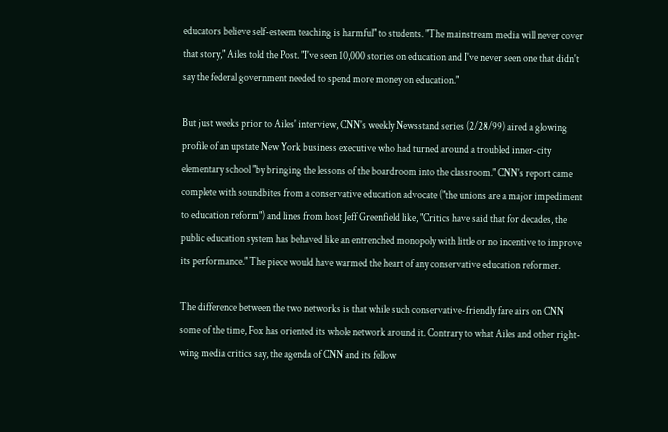educators believe self-esteem teaching is harmful" to students. "The mainstream media will never cover that story," Ailes told the Post. "I've seen 10,000 stories on education and I've never seen one that didn't say the federal government needed to spend more money on education."

But just weeks prior to Ailes' interview, CNN's weekly Newsstand series (2/28/99) aired a glowing profile of an upstate New York business executive who had turned around a troubled inner-city elementary school "by bringing the lessons of the boardroom into the classroom." CNN's report came complete with soundbites from a conservative education advocate ("the unions are a major impediment to education reform") and lines from host Jeff Greenfield like, "Critics have said that for decades, the public education system has behaved like an entrenched monopoly with little or no incentive to improve its performance." The piece would have warmed the heart of any conservative education reformer.

The difference between the two networks is that while such conservative-friendly fare airs on CNN some of the time, Fox has oriented its whole network around it. Contrary to what Ailes and other right-wing media critics say, the agenda of CNN and its fellow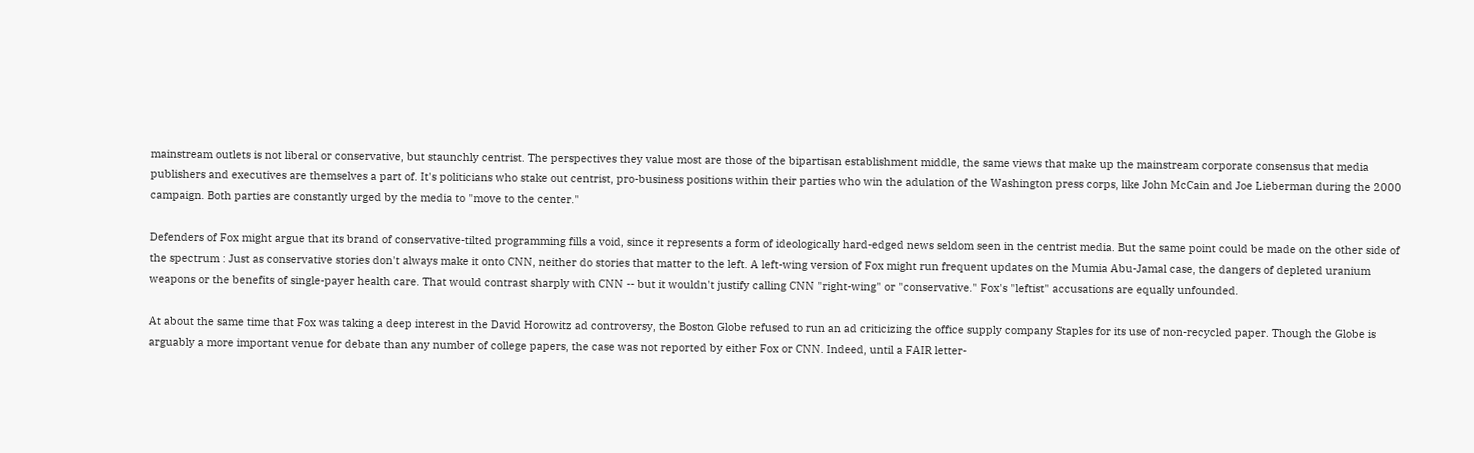mainstream outlets is not liberal or conservative, but staunchly centrist. The perspectives they value most are those of the bipartisan establishment middle, the same views that make up the mainstream corporate consensus that media publishers and executives are themselves a part of. It's politicians who stake out centrist, pro-business positions within their parties who win the adulation of the Washington press corps, like John McCain and Joe Lieberman during the 2000 campaign. Both parties are constantly urged by the media to "move to the center."

Defenders of Fox might argue that its brand of conservative-tilted programming fills a void, since it represents a form of ideologically hard-edged news seldom seen in the centrist media. But the same point could be made on the other side of the spectrum : Just as conservative stories don't always make it onto CNN, neither do stories that matter to the left. A left-wing version of Fox might run frequent updates on the Mumia Abu-Jamal case, the dangers of depleted uranium weapons or the benefits of single-payer health care. That would contrast sharply with CNN -- but it wouldn't justify calling CNN "right-wing" or "conservative." Fox's "leftist" accusations are equally unfounded.

At about the same time that Fox was taking a deep interest in the David Horowitz ad controversy, the Boston Globe refused to run an ad criticizing the office supply company Staples for its use of non-recycled paper. Though the Globe is arguably a more important venue for debate than any number of college papers, the case was not reported by either Fox or CNN. Indeed, until a FAIR letter-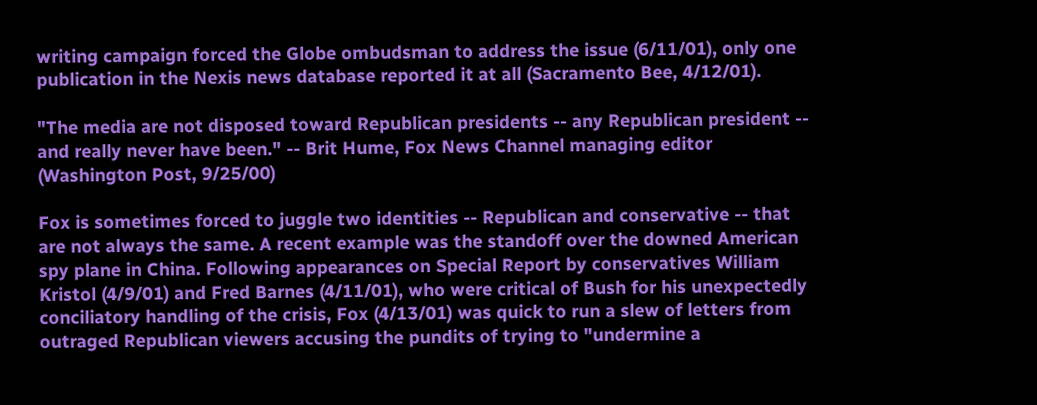writing campaign forced the Globe ombudsman to address the issue (6/11/01), only one publication in the Nexis news database reported it at all (Sacramento Bee, 4/12/01).

"The media are not disposed toward Republican presidents -- any Republican president -- and really never have been." -- Brit Hume, Fox News Channel managing editor (Washington Post, 9/25/00)

Fox is sometimes forced to juggle two identities -- Republican and conservative -- that are not always the same. A recent example was the standoff over the downed American spy plane in China. Following appearances on Special Report by conservatives William Kristol (4/9/01) and Fred Barnes (4/11/01), who were critical of Bush for his unexpectedly conciliatory handling of the crisis, Fox (4/13/01) was quick to run a slew of letters from outraged Republican viewers accusing the pundits of trying to "undermine a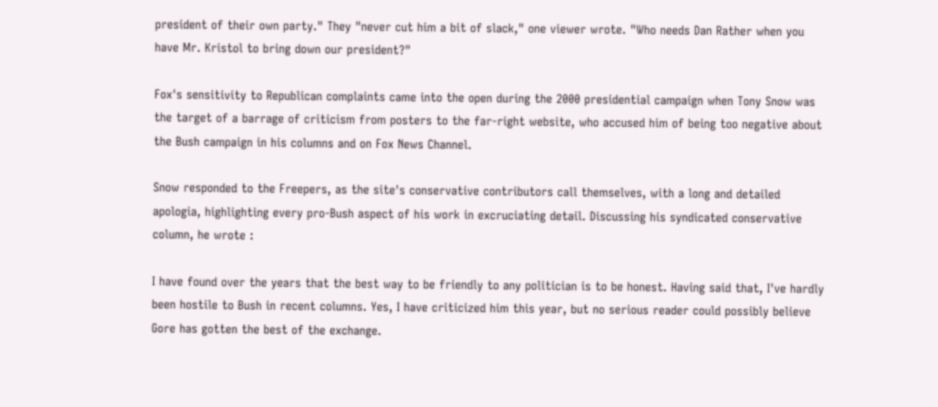president of their own party." They "never cut him a bit of slack," one viewer wrote. "Who needs Dan Rather when you have Mr. Kristol to bring down our president?"

Fox's sensitivity to Republican complaints came into the open during the 2000 presidential campaign when Tony Snow was the target of a barrage of criticism from posters to the far-right website, who accused him of being too negative about the Bush campaign in his columns and on Fox News Channel.

Snow responded to the Freepers, as the site's conservative contributors call themselves, with a long and detailed apologia, highlighting every pro-Bush aspect of his work in excruciating detail. Discussing his syndicated conservative column, he wrote :

I have found over the years that the best way to be friendly to any politician is to be honest. Having said that, I've hardly been hostile to Bush in recent columns. Yes, I have criticized him this year, but no serious reader could possibly believe Gore has gotten the best of the exchange.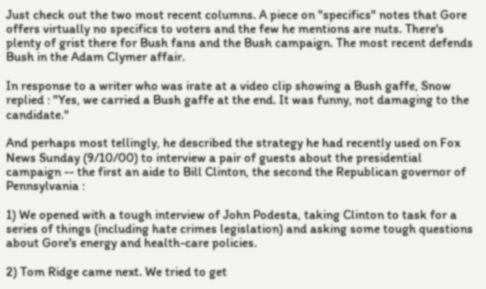Just check out the two most recent columns. A piece on "specifics" notes that Gore offers virtually no specifics to voters and the few he mentions are nuts. There's plenty of grist there for Bush fans and the Bush campaign. The most recent defends Bush in the Adam Clymer affair.

In response to a writer who was irate at a video clip showing a Bush gaffe, Snow replied : "Yes, we carried a Bush gaffe at the end. It was funny, not damaging to the candidate."

And perhaps most tellingly, he described the strategy he had recently used on Fox News Sunday (9/10/00) to interview a pair of guests about the presidential campaign -- the first an aide to Bill Clinton, the second the Republican governor of Pennsylvania :

1) We opened with a tough interview of John Podesta, taking Clinton to task for a series of things (including hate crimes legislation) and asking some tough questions about Gore's energy and health-care policies.

2) Tom Ridge came next. We tried to get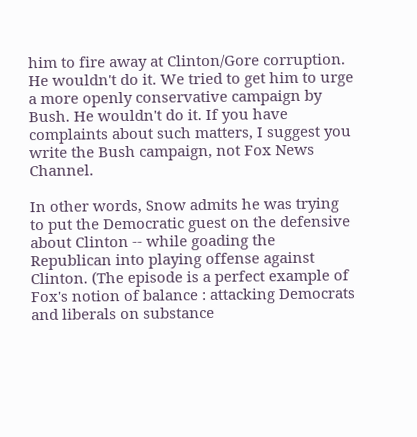him to fire away at Clinton/Gore corruption. He wouldn't do it. We tried to get him to urge a more openly conservative campaign by Bush. He wouldn't do it. If you have complaints about such matters, I suggest you write the Bush campaign, not Fox News Channel.

In other words, Snow admits he was trying to put the Democratic guest on the defensive about Clinton -- while goading the Republican into playing offense against Clinton. (The episode is a perfect example of Fox's notion of balance : attacking Democrats and liberals on substance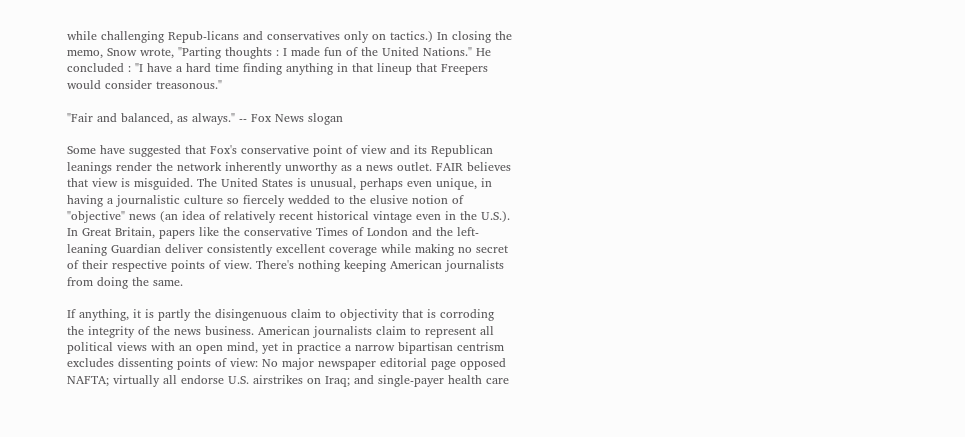while challenging Repub-licans and conservatives only on tactics.) In closing the memo, Snow wrote, "Parting thoughts : I made fun of the United Nations." He concluded : "I have a hard time finding anything in that lineup that Freepers would consider treasonous."

"Fair and balanced, as always." -- Fox News slogan

Some have suggested that Fox's conservative point of view and its Republican leanings render the network inherently unworthy as a news outlet. FAIR believes that view is misguided. The United States is unusual, perhaps even unique, in having a journalistic culture so fiercely wedded to the elusive notion of "objective" news (an idea of relatively recent historical vintage even in the U.S.). In Great Britain, papers like the conservative Times of London and the left-leaning Guardian deliver consistently excellent coverage while making no secret of their respective points of view. There's nothing keeping American journalists from doing the same.

If anything, it is partly the disingenuous claim to objectivity that is corroding the integrity of the news business. American journalists claim to represent all political views with an open mind, yet in practice a narrow bipartisan centrism excludes dissenting points of view: No major newspaper editorial page opposed NAFTA; virtually all endorse U.S. airstrikes on Iraq; and single-payer health care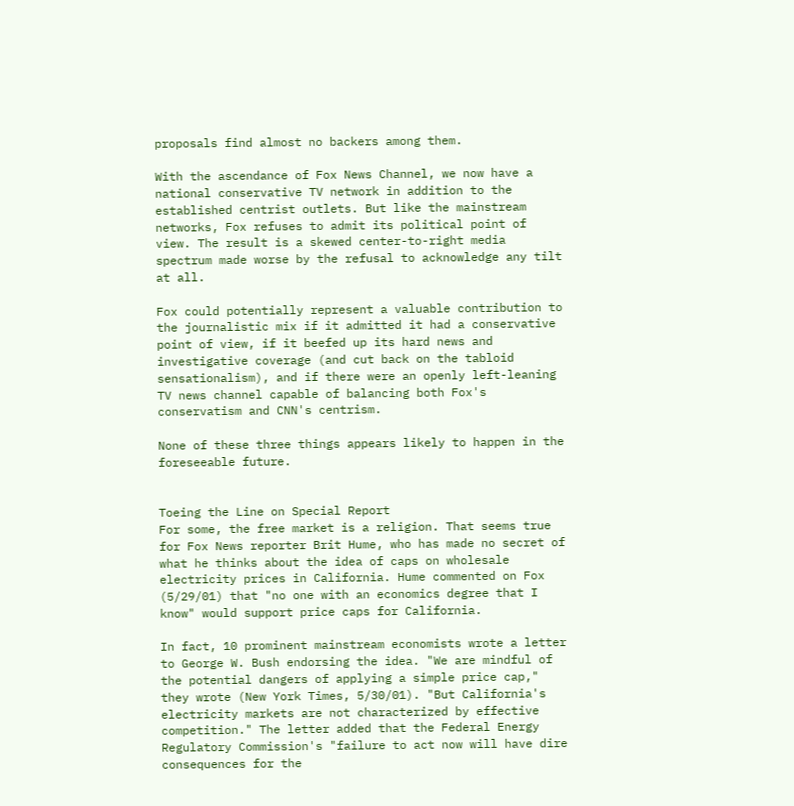proposals find almost no backers among them.

With the ascendance of Fox News Channel, we now have a national conservative TV network in addition to the established centrist outlets. But like the mainstream networks, Fox refuses to admit its political point of view. The result is a skewed center-to-right media spectrum made worse by the refusal to acknowledge any tilt at all.

Fox could potentially represent a valuable contribution to the journalistic mix if it admitted it had a conservative point of view, if it beefed up its hard news and investigative coverage (and cut back on the tabloid sensationalism), and if there were an openly left-leaning TV news channel capable of balancing both Fox's conservatism and CNN's centrism.

None of these three things appears likely to happen in the foreseeable future.


Toeing the Line on Special Report
For some, the free market is a religion. That seems true for Fox News reporter Brit Hume, who has made no secret of what he thinks about the idea of caps on wholesale electricity prices in California. Hume commented on Fox (5/29/01) that "no one with an economics degree that I know" would support price caps for California.

In fact, 10 prominent mainstream economists wrote a letter to George W. Bush endorsing the idea. "We are mindful of the potential dangers of applying a simple price cap," they wrote (New York Times, 5/30/01). "But California's electricity markets are not characterized by effective competition." The letter added that the Federal Energy Regulatory Commission's "failure to act now will have dire consequences for the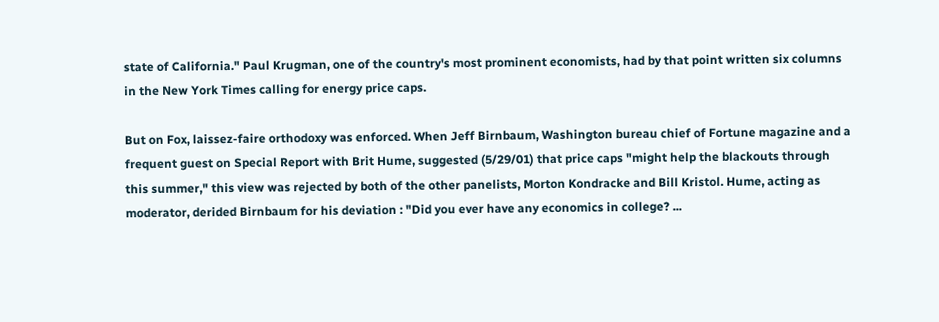state of California." Paul Krugman, one of the country's most prominent economists, had by that point written six columns in the New York Times calling for energy price caps.

But on Fox, laissez-faire orthodoxy was enforced. When Jeff Birnbaum, Washington bureau chief of Fortune magazine and a frequent guest on Special Report with Brit Hume, suggested (5/29/01) that price caps "might help the blackouts through this summer," this view was rejected by both of the other panelists, Morton Kondracke and Bill Kristol. Hume, acting as moderator, derided Birnbaum for his deviation : "Did you ever have any economics in college? ...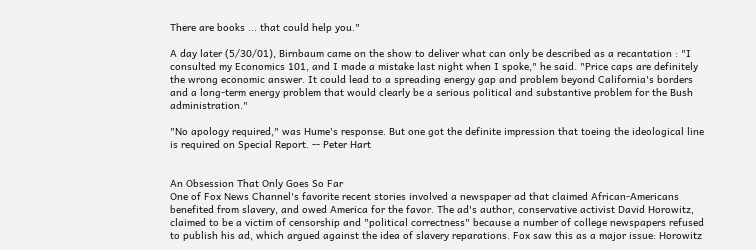There are books ... that could help you."

A day later (5/30/01), Birnbaum came on the show to deliver what can only be described as a recantation : "I consulted my Economics 101, and I made a mistake last night when I spoke," he said. "Price caps are definitely the wrong economic answer. It could lead to a spreading energy gap and problem beyond California's borders and a long-term energy problem that would clearly be a serious political and substantive problem for the Bush administration."

"No apology required," was Hume's response. But one got the definite impression that toeing the ideological line is required on Special Report. -- Peter Hart


An Obsession That Only Goes So Far
One of Fox News Channel's favorite recent stories involved a newspaper ad that claimed African-Americans benefited from slavery, and owed America for the favor. The ad's author, conservative activist David Horowitz, claimed to be a victim of censorship and "political correctness" because a number of college newspapers refused to publish his ad, which argued against the idea of slavery reparations. Fox saw this as a major issue: Horowitz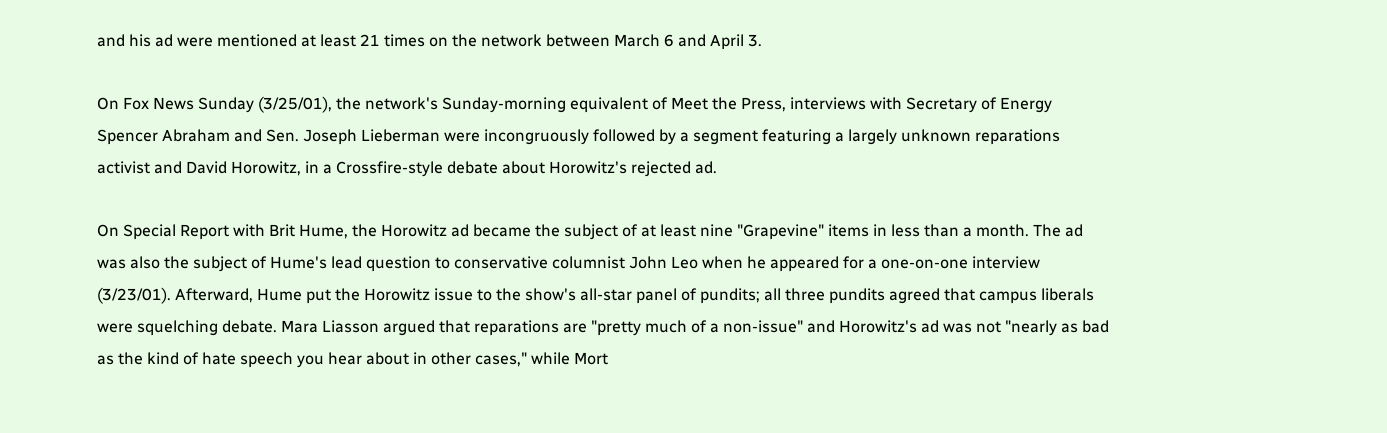and his ad were mentioned at least 21 times on the network between March 6 and April 3.

On Fox News Sunday (3/25/01), the network's Sunday-morning equivalent of Meet the Press, interviews with Secretary of Energy Spencer Abraham and Sen. Joseph Lieberman were incongruously followed by a segment featuring a largely unknown reparations activist and David Horowitz, in a Crossfire-style debate about Horowitz's rejected ad.

On Special Report with Brit Hume, the Horowitz ad became the subject of at least nine "Grapevine" items in less than a month. The ad was also the subject of Hume's lead question to conservative columnist John Leo when he appeared for a one-on-one interview (3/23/01). Afterward, Hume put the Horowitz issue to the show's all-star panel of pundits; all three pundits agreed that campus liberals were squelching debate. Mara Liasson argued that reparations are "pretty much of a non-issue" and Horowitz's ad was not "nearly as bad as the kind of hate speech you hear about in other cases," while Mort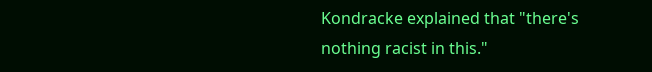Kondracke explained that "there's nothing racist in this."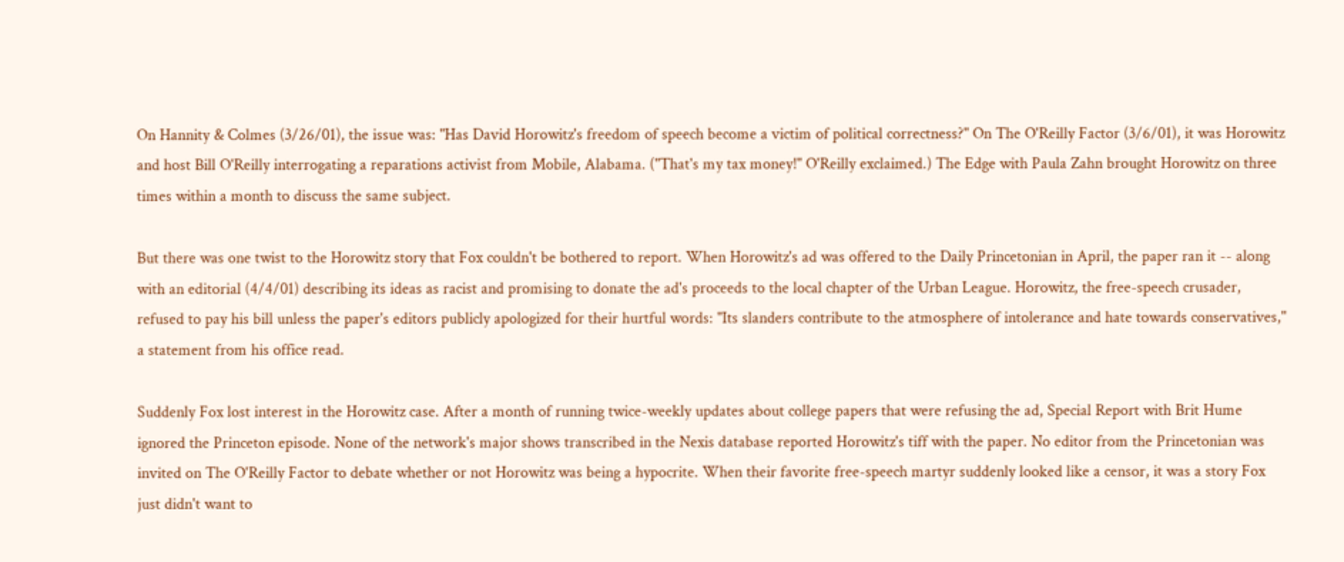On Hannity & Colmes (3/26/01), the issue was: "Has David Horowitz's freedom of speech become a victim of political correctness?" On The O'Reilly Factor (3/6/01), it was Horowitz and host Bill O'Reilly interrogating a reparations activist from Mobile, Alabama. ("That's my tax money!" O'Reilly exclaimed.) The Edge with Paula Zahn brought Horowitz on three times within a month to discuss the same subject.

But there was one twist to the Horowitz story that Fox couldn't be bothered to report. When Horowitz's ad was offered to the Daily Princetonian in April, the paper ran it -- along with an editorial (4/4/01) describing its ideas as racist and promising to donate the ad's proceeds to the local chapter of the Urban League. Horowitz, the free-speech crusader, refused to pay his bill unless the paper's editors publicly apologized for their hurtful words: "Its slanders contribute to the atmosphere of intolerance and hate towards conservatives," a statement from his office read.

Suddenly Fox lost interest in the Horowitz case. After a month of running twice-weekly updates about college papers that were refusing the ad, Special Report with Brit Hume ignored the Princeton episode. None of the network's major shows transcribed in the Nexis database reported Horowitz's tiff with the paper. No editor from the Princetonian was invited on The O'Reilly Factor to debate whether or not Horowitz was being a hypocrite. When their favorite free-speech martyr suddenly looked like a censor, it was a story Fox just didn't want to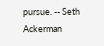pursue. -- Seth Ackerman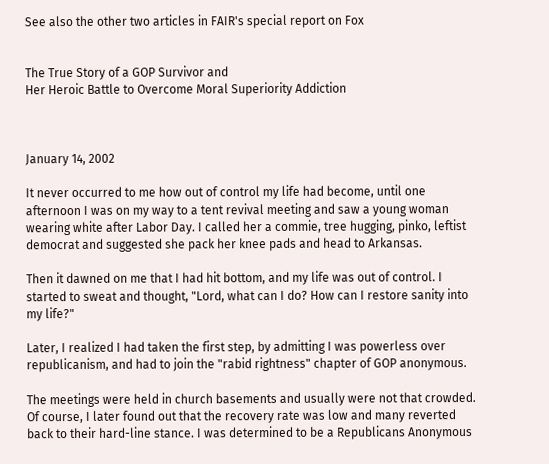See also the other two articles in FAIR's special report on Fox


The True Story of a GOP Survivor and
Her Heroic Battle to Overcome Moral Superiority Addiction



January 14, 2002

It never occurred to me how out of control my life had become, until one afternoon I was on my way to a tent revival meeting and saw a young woman wearing white after Labor Day. I called her a commie, tree hugging, pinko, leftist democrat and suggested she pack her knee pads and head to Arkansas.

Then it dawned on me that I had hit bottom, and my life was out of control. I started to sweat and thought, "Lord, what can I do? How can I restore sanity into my life?"

Later, I realized I had taken the first step, by admitting I was powerless over republicanism, and had to join the "rabid rightness" chapter of GOP anonymous.

The meetings were held in church basements and usually were not that crowded. Of course, I later found out that the recovery rate was low and many reverted back to their hard-line stance. I was determined to be a Republicans Anonymous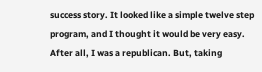success story. It looked like a simple twelve step program, and I thought it would be very easy. After all, I was a republican. But, taking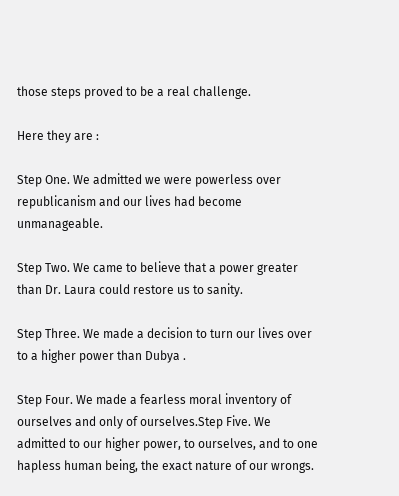those steps proved to be a real challenge.

Here they are :

Step One. We admitted we were powerless over republicanism and our lives had become unmanageable.

Step Two. We came to believe that a power greater than Dr. Laura could restore us to sanity.

Step Three. We made a decision to turn our lives over to a higher power than Dubya .

Step Four. We made a fearless moral inventory of ourselves and only of ourselves.Step Five. We admitted to our higher power, to ourselves, and to one hapless human being, the exact nature of our wrongs.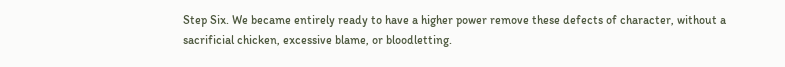Step Six. We became entirely ready to have a higher power remove these defects of character, without a sacrificial chicken, excessive blame, or bloodletting.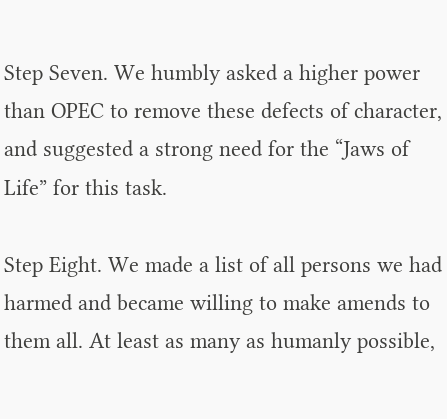Step Seven. We humbly asked a higher power than OPEC to remove these defects of character, and suggested a strong need for the “Jaws of Life” for this task.

Step Eight. We made a list of all persons we had harmed and became willing to make amends to them all. At least as many as humanly possible,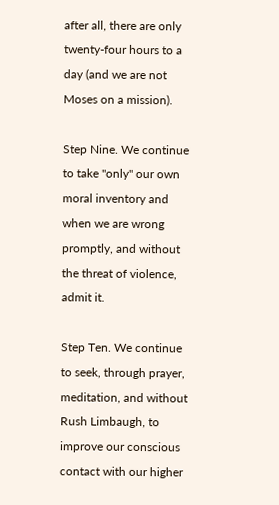after all, there are only twenty-four hours to a day (and we are not Moses on a mission).

Step Nine. We continue to take "only" our own moral inventory and when we are wrong promptly, and without the threat of violence, admit it.

Step Ten. We continue to seek, through prayer, meditation, and without Rush Limbaugh, to improve our conscious contact with our higher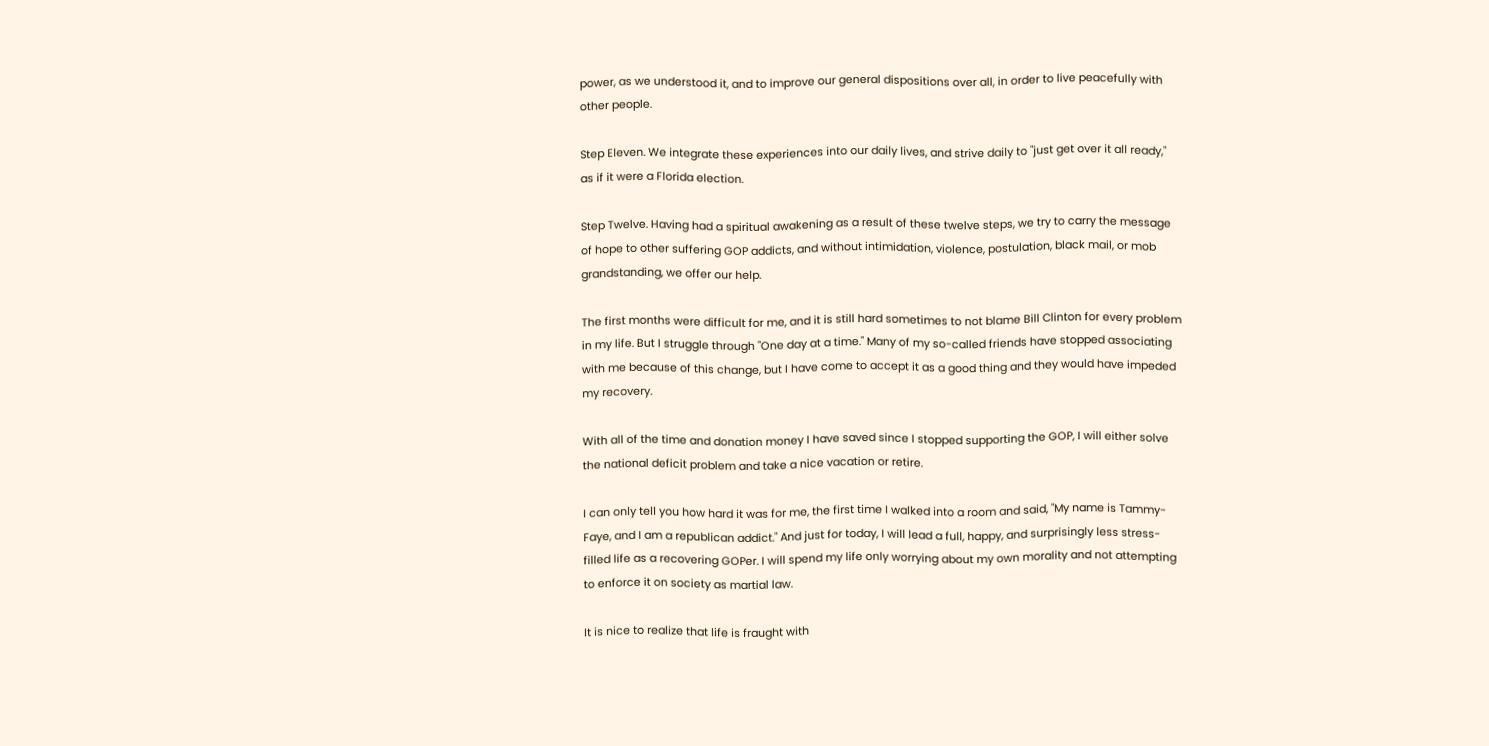power, as we understood it, and to improve our general dispositions over all, in order to live peacefully with other people.

Step Eleven. We integrate these experiences into our daily lives, and strive daily to "just get over it all ready," as if it were a Florida election.

Step Twelve. Having had a spiritual awakening as a result of these twelve steps, we try to carry the message of hope to other suffering GOP addicts, and without intimidation, violence, postulation, black mail, or mob grandstanding, we offer our help.

The first months were difficult for me, and it is still hard sometimes to not blame Bill Clinton for every problem in my life. But I struggle through "One day at a time." Many of my so-called friends have stopped associating with me because of this change, but I have come to accept it as a good thing and they would have impeded my recovery.

With all of the time and donation money I have saved since I stopped supporting the GOP, I will either solve the national deficit problem and take a nice vacation or retire.

I can only tell you how hard it was for me, the first time I walked into a room and said, "My name is Tammy-Faye, and I am a republican addict." And just for today, I will lead a full, happy, and surprisingly less stress-filled life as a recovering GOPer. I will spend my life only worrying about my own morality and not attempting to enforce it on society as martial law.

It is nice to realize that life is fraught with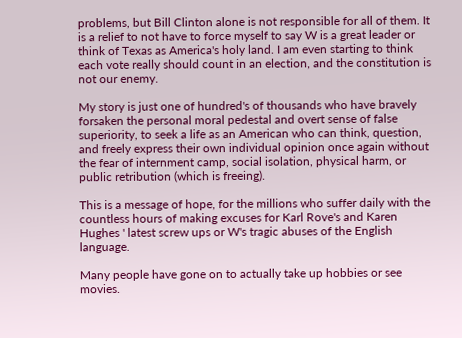problems, but Bill Clinton alone is not responsible for all of them. It is a relief to not have to force myself to say W is a great leader or think of Texas as America's holy land. I am even starting to think each vote really should count in an election, and the constitution is not our enemy.

My story is just one of hundred's of thousands who have bravely forsaken the personal moral pedestal and overt sense of false superiority, to seek a life as an American who can think, question, and freely express their own individual opinion once again without the fear of internment camp, social isolation, physical harm, or public retribution (which is freeing).

This is a message of hope, for the millions who suffer daily with the countless hours of making excuses for Karl Rove's and Karen Hughes ' latest screw ups or W's tragic abuses of the English language.

Many people have gone on to actually take up hobbies or see movies.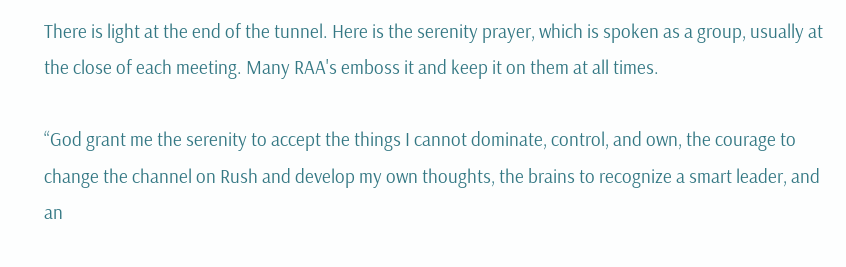There is light at the end of the tunnel. Here is the serenity prayer, which is spoken as a group, usually at the close of each meeting. Many RAA's emboss it and keep it on them at all times.

“God grant me the serenity to accept the things I cannot dominate, control, and own, the courage to change the channel on Rush and develop my own thoughts, the brains to recognize a smart leader, and an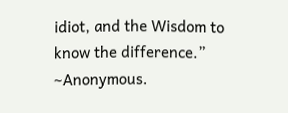idiot, and the Wisdom to know the difference.” ~Anonymous.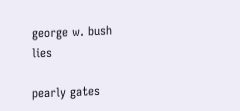george w. bush lies

pearly gates